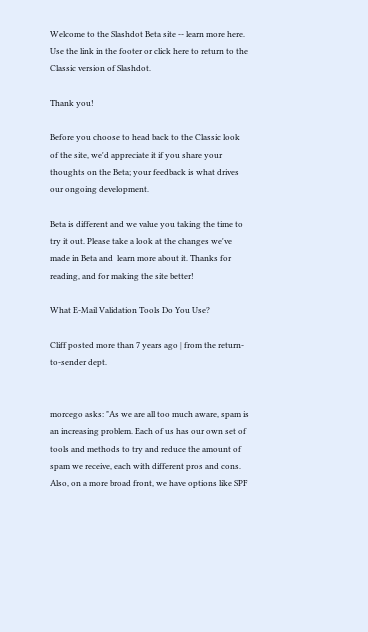Welcome to the Slashdot Beta site -- learn more here. Use the link in the footer or click here to return to the Classic version of Slashdot.

Thank you!

Before you choose to head back to the Classic look of the site, we'd appreciate it if you share your thoughts on the Beta; your feedback is what drives our ongoing development.

Beta is different and we value you taking the time to try it out. Please take a look at the changes we've made in Beta and  learn more about it. Thanks for reading, and for making the site better!

What E-Mail Validation Tools Do You Use?

Cliff posted more than 7 years ago | from the return-to-sender dept.


morcego asks: "As we are all too much aware, spam is an increasing problem. Each of us has our own set of tools and methods to try and reduce the amount of spam we receive, each with different pros and cons. Also, on a more broad front, we have options like SPF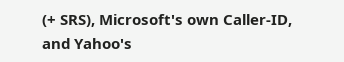(+ SRS), Microsoft's own Caller-ID, and Yahoo's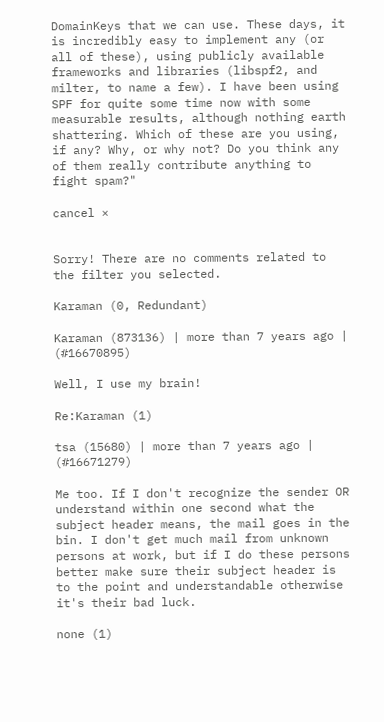DomainKeys that we can use. These days, it is incredibly easy to implement any (or all of these), using publicly available frameworks and libraries (libspf2, and milter, to name a few). I have been using SPF for quite some time now with some measurable results, although nothing earth shattering. Which of these are you using, if any? Why, or why not? Do you think any of them really contribute anything to fight spam?"

cancel ×


Sorry! There are no comments related to the filter you selected.

Karaman (0, Redundant)

Karaman (873136) | more than 7 years ago | (#16670895)

Well, I use my brain!

Re:Karaman (1)

tsa (15680) | more than 7 years ago | (#16671279)

Me too. If I don't recognize the sender OR understand within one second what the subject header means, the mail goes in the bin. I don't get much mail from unknown persons at work, but if I do these persons better make sure their subject header is to the point and understandable otherwise it's their bad luck.

none (1)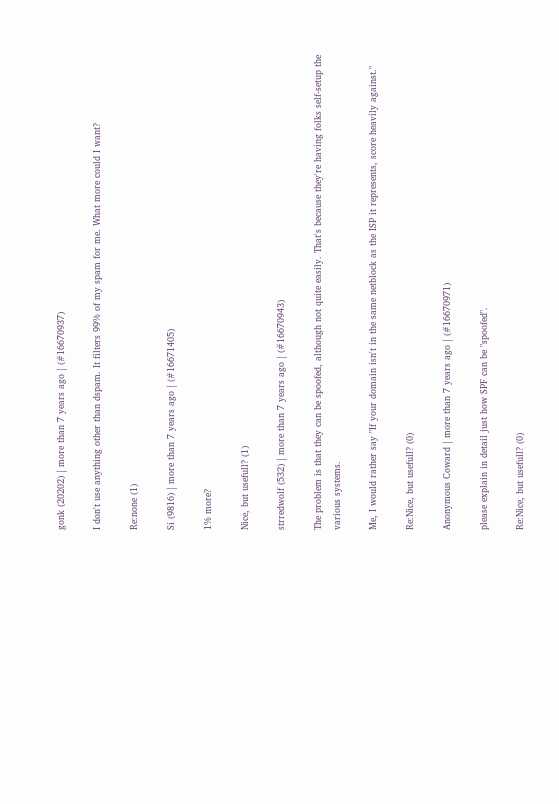gonk (20202) | more than 7 years ago | (#16670937)

I don't use anything other than dspam. It filters 99% of my spam for me. What more could I want?

Re:none (1)

Si (9816) | more than 7 years ago | (#16671405)

1% more?

Nice, but usefull? (1)

strredwolf (532) | more than 7 years ago | (#16670943)

The problem is that they can be spoofed, although not quite easily. That's because they're having folks self-setup the various systems.

Me, I would rather say "If your domain isn't in the same netblock as the ISP it represents, score heavily against."

Re:Nice, but usefull? (0)

Anonymous Coward | more than 7 years ago | (#16670971)

please explain in detail just how SPF can be "spoofed".

Re:Nice, but usefull? (0)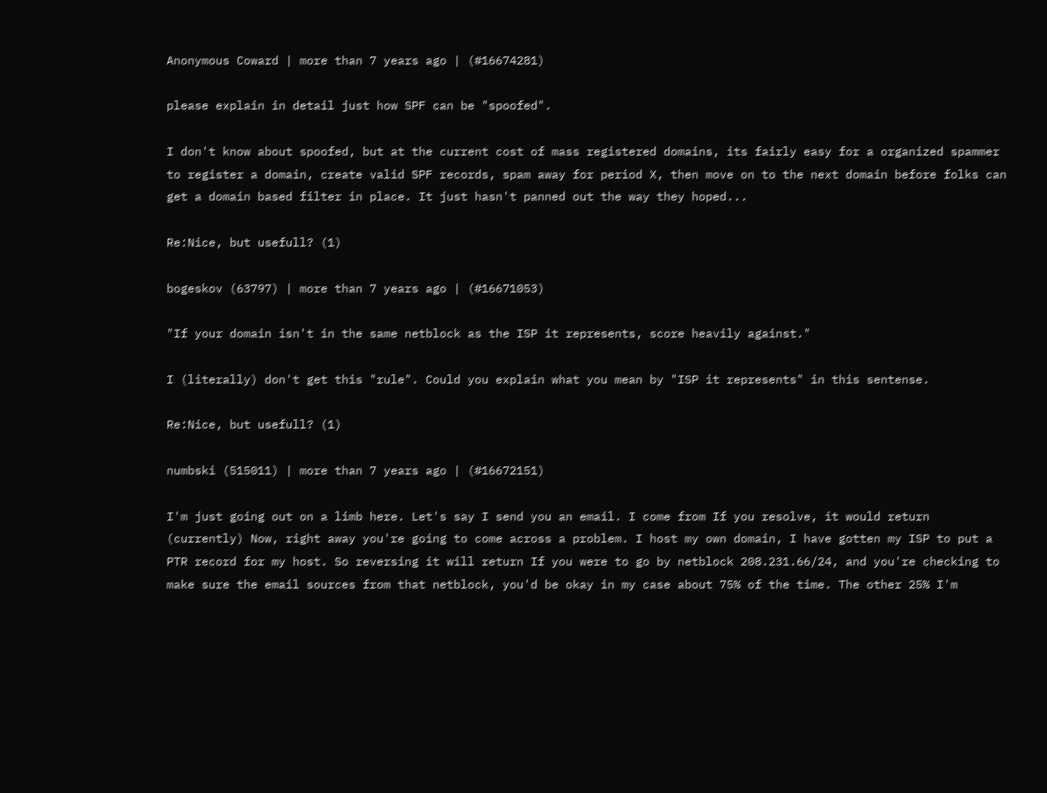Anonymous Coward | more than 7 years ago | (#16674281)

please explain in detail just how SPF can be "spoofed".

I don't know about spoofed, but at the current cost of mass registered domains, its fairly easy for a organized spammer to register a domain, create valid SPF records, spam away for period X, then move on to the next domain before folks can get a domain based filter in place. It just hasn't panned out the way they hoped...

Re:Nice, but usefull? (1)

bogeskov (63797) | more than 7 years ago | (#16671053)

"If your domain isn't in the same netblock as the ISP it represents, score heavily against."

I (literally) don't get this "rule". Could you explain what you mean by "ISP it represents" in this sentense.

Re:Nice, but usefull? (1)

numbski (515011) | more than 7 years ago | (#16672151)

I'm just going out on a limb here. Let's say I send you an email. I come from If you resolve, it would return (currently) Now, right away you're going to come across a problem. I host my own domain, I have gotten my ISP to put a PTR record for my host. So reversing it will return If you were to go by netblock 208.231.66/24, and you're checking to make sure the email sources from that netblock, you'd be okay in my case about 75% of the time. The other 25% I'm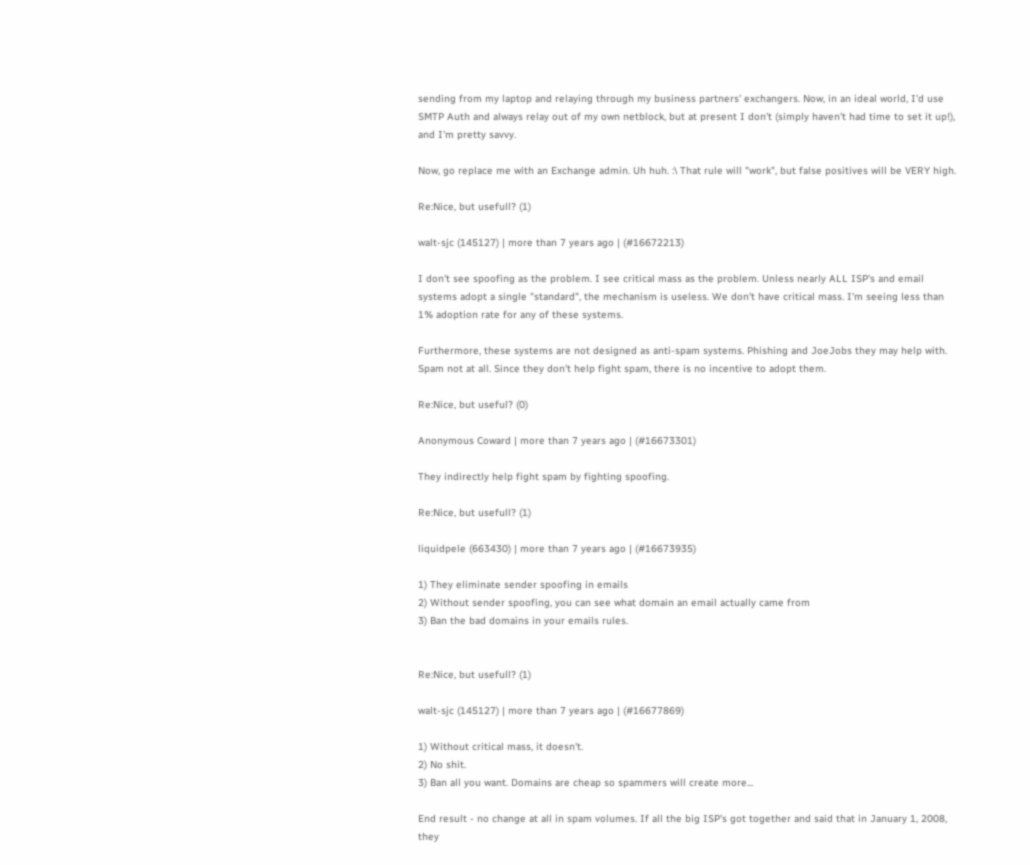sending from my laptop and relaying through my business partners' exchangers. Now, in an ideal world, I'd use SMTP Auth and always relay out of my own netblock, but at present I don't (simply haven't had time to set it up!), and I'm pretty savvy.

Now, go replace me with an Exchange admin. Uh huh. :\ That rule will "work", but false positives will be VERY high.

Re:Nice, but usefull? (1)

walt-sjc (145127) | more than 7 years ago | (#16672213)

I don't see spoofing as the problem. I see critical mass as the problem. Unless nearly ALL ISP's and email systems adopt a single "standard", the mechanism is useless. We don't have critical mass. I'm seeing less than 1% adoption rate for any of these systems.

Furthermore, these systems are not designed as anti-spam systems. Phishing and JoeJobs they may help with. Spam not at all. Since they don't help fight spam, there is no incentive to adopt them.

Re:Nice, but useful? (0)

Anonymous Coward | more than 7 years ago | (#16673301)

They indirectly help fight spam by fighting spoofing.

Re:Nice, but usefull? (1)

liquidpele (663430) | more than 7 years ago | (#16673935)

1) They eliminate sender spoofing in emails
2) Without sender spoofing, you can see what domain an email actually came from
3) Ban the bad domains in your emails rules.


Re:Nice, but usefull? (1)

walt-sjc (145127) | more than 7 years ago | (#16677869)

1) Without critical mass, it doesn't.
2) No shit.
3) Ban all you want. Domains are cheap so spammers will create more...

End result - no change at all in spam volumes. If all the big ISP's got together and said that in January 1, 2008, they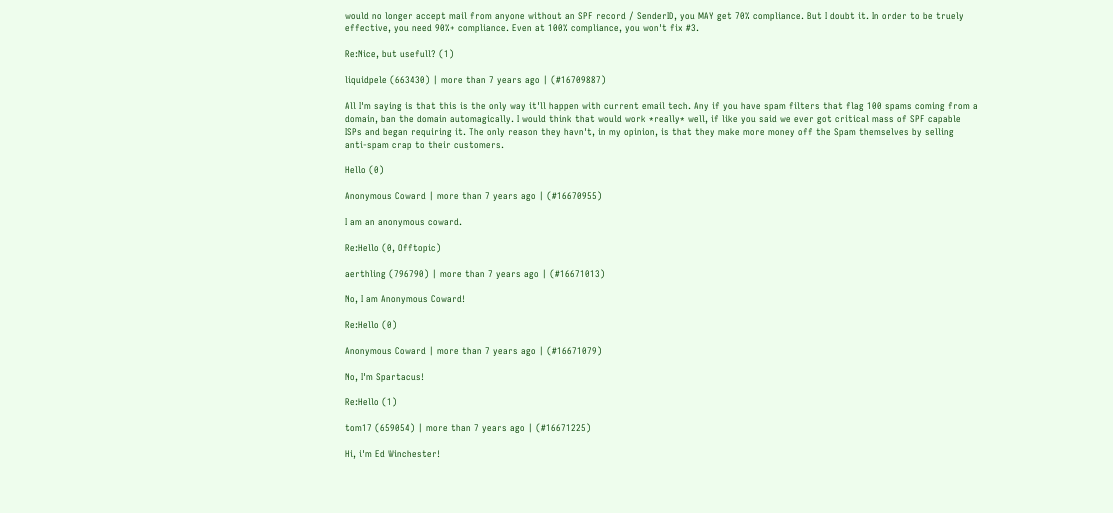would no longer accept mail from anyone without an SPF record / SenderID, you MAY get 70% compliance. But I doubt it. In order to be truely effective, you need 90%+ compliance. Even at 100% compliance, you won't fix #3.

Re:Nice, but usefull? (1)

liquidpele (663430) | more than 7 years ago | (#16709887)

All I'm saying is that this is the only way it'll happen with current email tech. Any if you have spam filters that flag 100 spams coming from a domain, ban the domain automagically. I would think that would work *really* well, if like you said we ever got critical mass of SPF capable ISPs and began requiring it. The only reason they havn't, in my opinion, is that they make more money off the Spam themselves by selling anti-spam crap to their customers.

Hello (0)

Anonymous Coward | more than 7 years ago | (#16670955)

I am an anonymous coward.

Re:Hello (0, Offtopic)

aerthling (796790) | more than 7 years ago | (#16671013)

No, I am Anonymous Coward!

Re:Hello (0)

Anonymous Coward | more than 7 years ago | (#16671079)

No, I'm Spartacus!

Re:Hello (1)

tom17 (659054) | more than 7 years ago | (#16671225)

Hi, i'm Ed Winchester!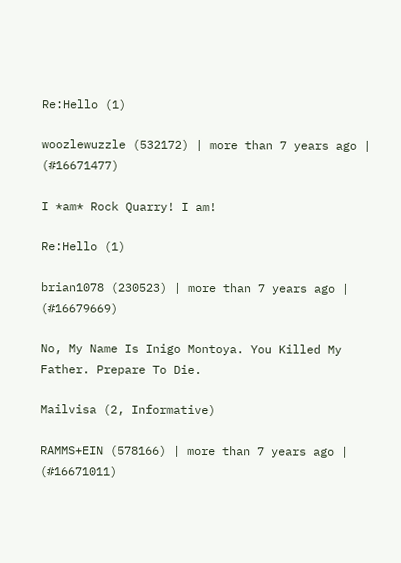Re:Hello (1)

woozlewuzzle (532172) | more than 7 years ago | (#16671477)

I *am* Rock Quarry! I am!

Re:Hello (1)

brian1078 (230523) | more than 7 years ago | (#16679669)

No, My Name Is Inigo Montoya. You Killed My Father. Prepare To Die.

Mailvisa (2, Informative)

RAMMS+EIN (578166) | more than 7 years ago | (#16671011)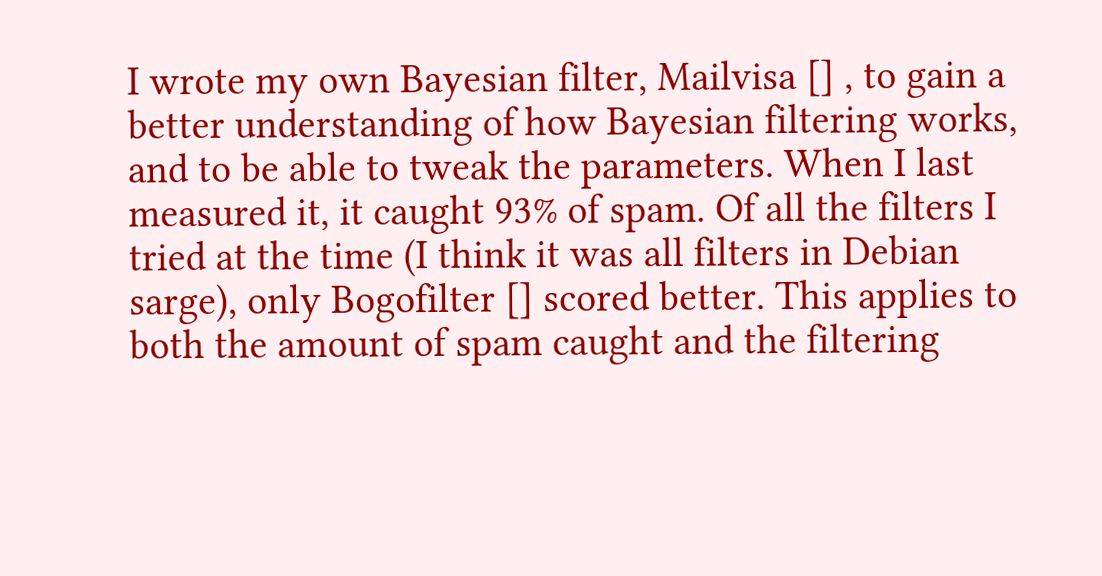I wrote my own Bayesian filter, Mailvisa [] , to gain a better understanding of how Bayesian filtering works, and to be able to tweak the parameters. When I last measured it, it caught 93% of spam. Of all the filters I tried at the time (I think it was all filters in Debian sarge), only Bogofilter [] scored better. This applies to both the amount of spam caught and the filtering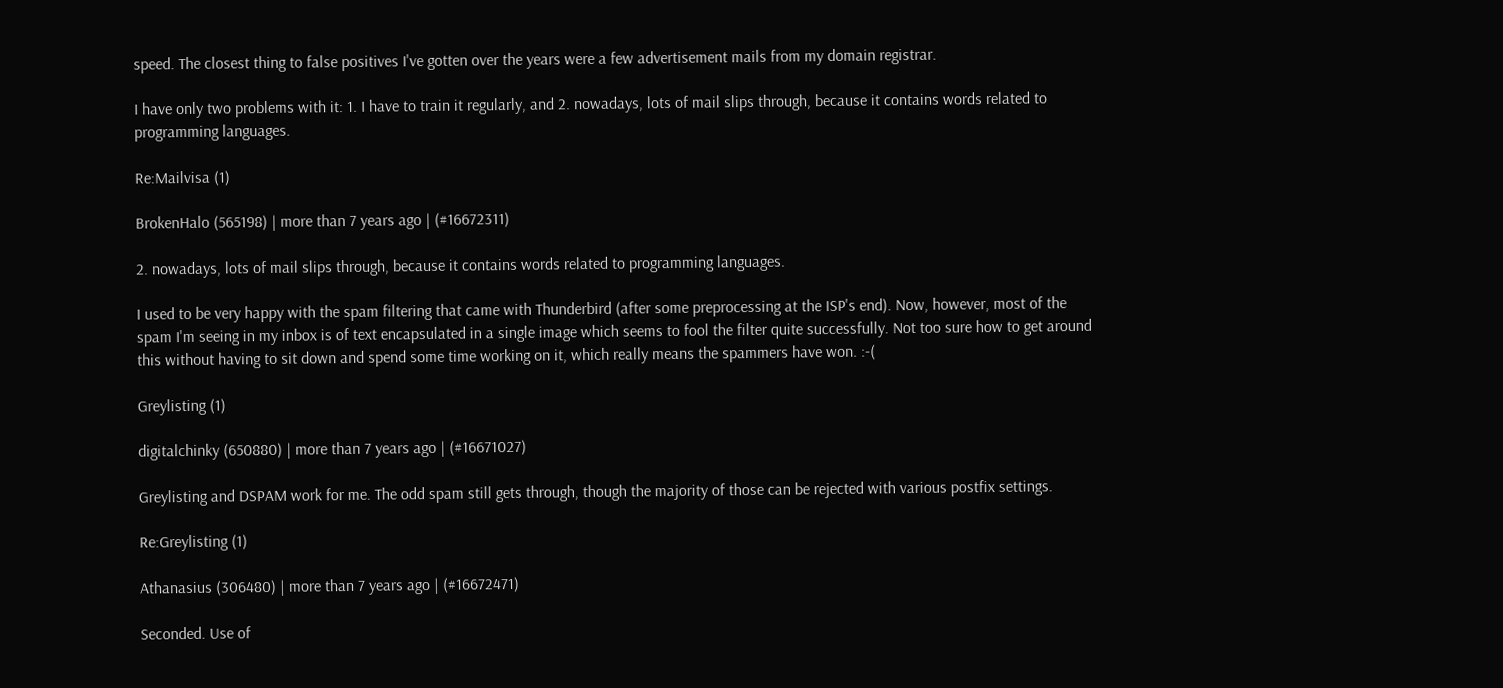speed. The closest thing to false positives I've gotten over the years were a few advertisement mails from my domain registrar.

I have only two problems with it: 1. I have to train it regularly, and 2. nowadays, lots of mail slips through, because it contains words related to programming languages.

Re:Mailvisa (1)

BrokenHalo (565198) | more than 7 years ago | (#16672311)

2. nowadays, lots of mail slips through, because it contains words related to programming languages.

I used to be very happy with the spam filtering that came with Thunderbird (after some preprocessing at the ISP's end). Now, however, most of the spam I'm seeing in my inbox is of text encapsulated in a single image which seems to fool the filter quite successfully. Not too sure how to get around this without having to sit down and spend some time working on it, which really means the spammers have won. :-(

Greylisting (1)

digitalchinky (650880) | more than 7 years ago | (#16671027)

Greylisting and DSPAM work for me. The odd spam still gets through, though the majority of those can be rejected with various postfix settings.

Re:Greylisting (1)

Athanasius (306480) | more than 7 years ago | (#16672471)

Seconded. Use of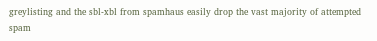greylisting and the sbl-xbl from spamhaus easily drop the vast majority of attempted spam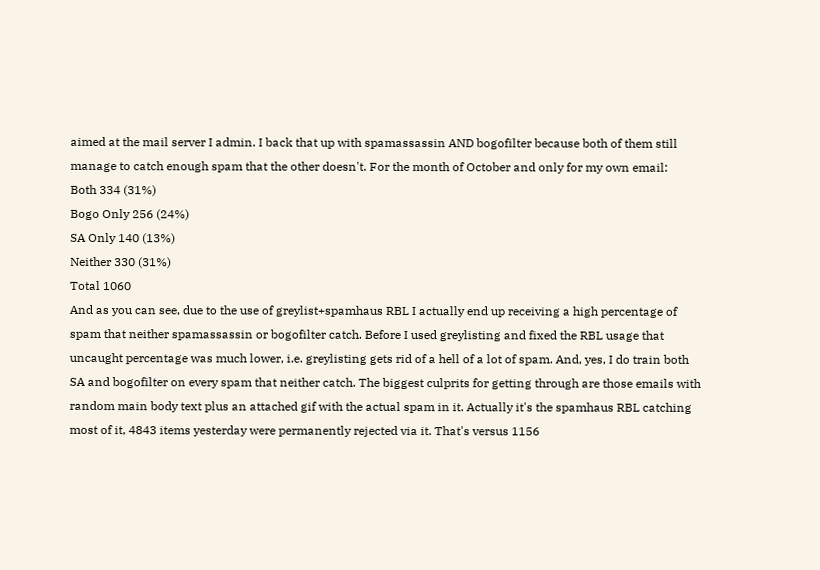aimed at the mail server I admin. I back that up with spamassassin AND bogofilter because both of them still manage to catch enough spam that the other doesn't. For the month of October and only for my own email:
Both 334 (31%)
Bogo Only 256 (24%)
SA Only 140 (13%)
Neither 330 (31%)
Total 1060
And as you can see, due to the use of greylist+spamhaus RBL I actually end up receiving a high percentage of spam that neither spamassassin or bogofilter catch. Before I used greylisting and fixed the RBL usage that uncaught percentage was much lower, i.e. greylisting gets rid of a hell of a lot of spam. And, yes, I do train both SA and bogofilter on every spam that neither catch. The biggest culprits for getting through are those emails with random main body text plus an attached gif with the actual spam in it. Actually it's the spamhaus RBL catching most of it, 4843 items yesterday were permanently rejected via it. That's versus 1156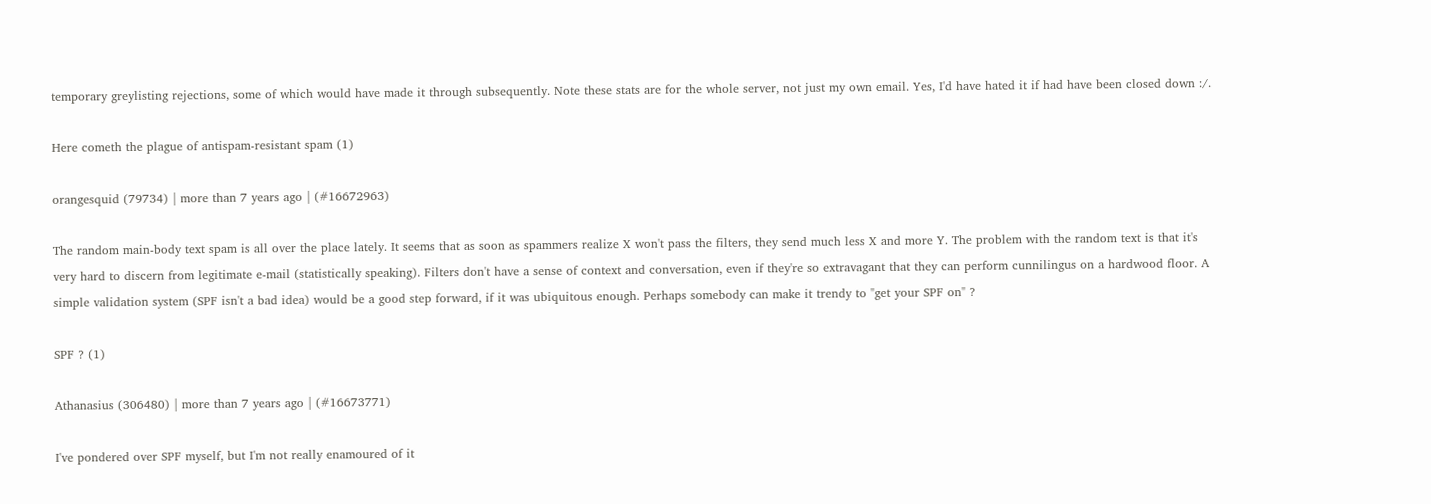temporary greylisting rejections, some of which would have made it through subsequently. Note these stats are for the whole server, not just my own email. Yes, I'd have hated it if had have been closed down :/.

Here cometh the plague of antispam-resistant spam (1)

orangesquid (79734) | more than 7 years ago | (#16672963)

The random main-body text spam is all over the place lately. It seems that as soon as spammers realize X won't pass the filters, they send much less X and more Y. The problem with the random text is that it's very hard to discern from legitimate e-mail (statistically speaking). Filters don't have a sense of context and conversation, even if they're so extravagant that they can perform cunnilingus on a hardwood floor. A simple validation system (SPF isn't a bad idea) would be a good step forward, if it was ubiquitous enough. Perhaps somebody can make it trendy to "get your SPF on" ?

SPF ? (1)

Athanasius (306480) | more than 7 years ago | (#16673771)

I've pondered over SPF myself, but I'm not really enamoured of it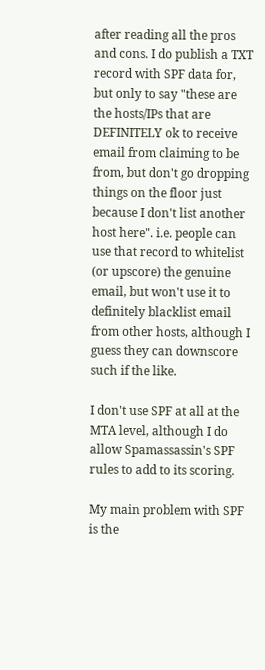after reading all the pros and cons. I do publish a TXT record with SPF data for, but only to say "these are the hosts/IPs that are DEFINITELY ok to receive email from claiming to be from, but don't go dropping things on the floor just because I don't list another host here". i.e. people can use that record to whitelist (or upscore) the genuine email, but won't use it to definitely blacklist email from other hosts, although I guess they can downscore such if the like.

I don't use SPF at all at the MTA level, although I do allow Spamassassin's SPF rules to add to its scoring.

My main problem with SPF is the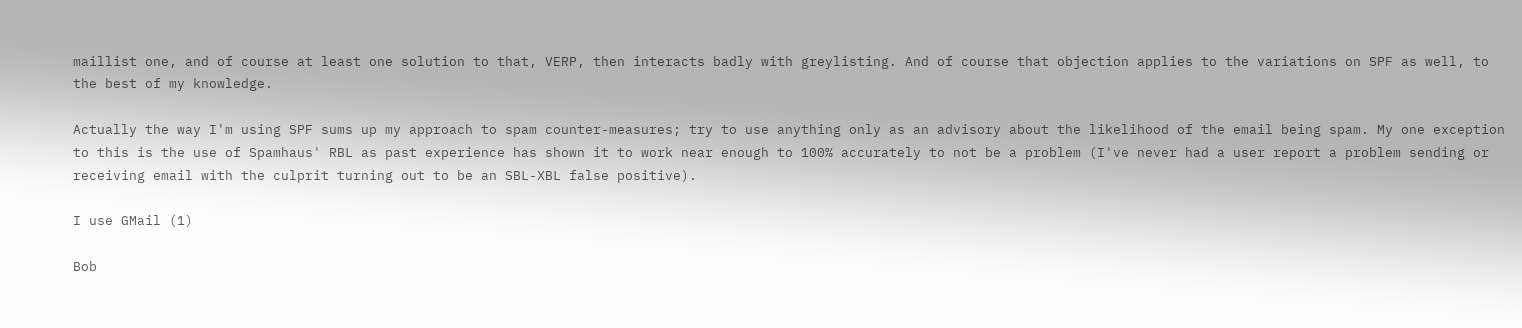maillist one, and of course at least one solution to that, VERP, then interacts badly with greylisting. And of course that objection applies to the variations on SPF as well, to the best of my knowledge.

Actually the way I'm using SPF sums up my approach to spam counter-measures; try to use anything only as an advisory about the likelihood of the email being spam. My one exception to this is the use of Spamhaus' RBL as past experience has shown it to work near enough to 100% accurately to not be a problem (I've never had a user report a problem sending or receiving email with the culprit turning out to be an SBL-XBL false positive).

I use GMail (1)

Bob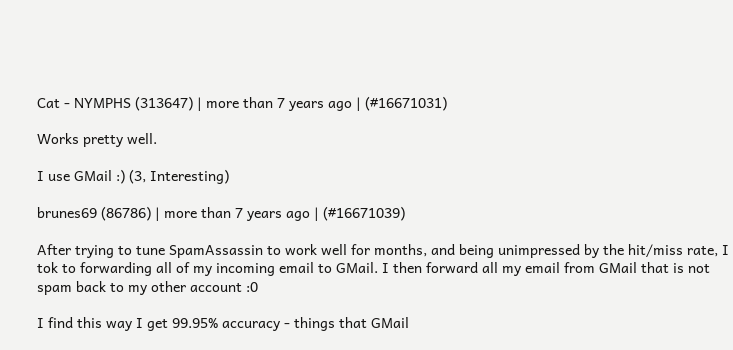Cat - NYMPHS (313647) | more than 7 years ago | (#16671031)

Works pretty well.

I use GMail :) (3, Interesting)

brunes69 (86786) | more than 7 years ago | (#16671039)

After trying to tune SpamAssassin to work well for months, and being unimpressed by the hit/miss rate, I tok to forwarding all of my incoming email to GMail. I then forward all my email from GMail that is not spam back to my other account :0

I find this way I get 99.95% accuracy - things that GMail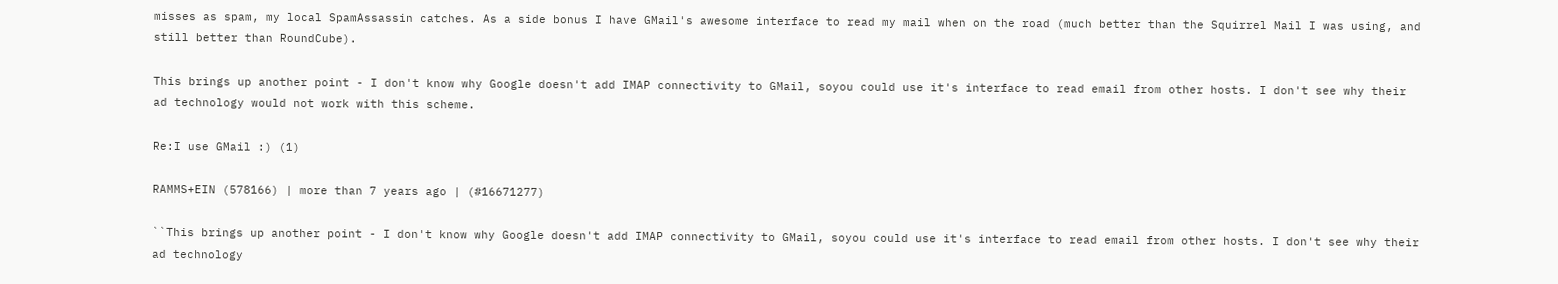misses as spam, my local SpamAssassin catches. As a side bonus I have GMail's awesome interface to read my mail when on the road (much better than the Squirrel Mail I was using, and still better than RoundCube).

This brings up another point - I don't know why Google doesn't add IMAP connectivity to GMail, soyou could use it's interface to read email from other hosts. I don't see why their ad technology would not work with this scheme.

Re:I use GMail :) (1)

RAMMS+EIN (578166) | more than 7 years ago | (#16671277)

``This brings up another point - I don't know why Google doesn't add IMAP connectivity to GMail, soyou could use it's interface to read email from other hosts. I don't see why their ad technology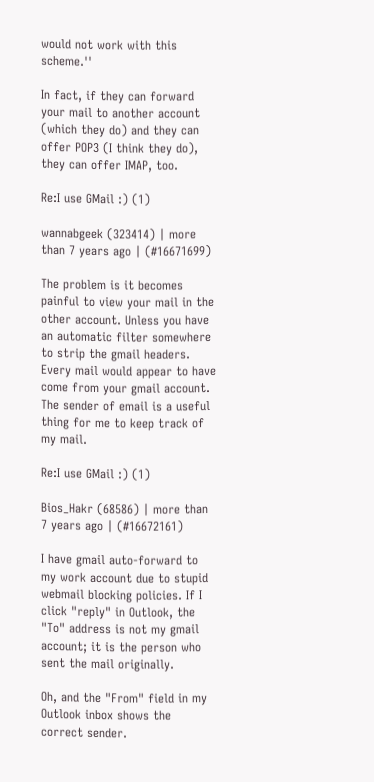would not work with this scheme.''

In fact, if they can forward your mail to another account (which they do) and they can offer POP3 (I think they do), they can offer IMAP, too.

Re:I use GMail :) (1)

wannabgeek (323414) | more than 7 years ago | (#16671699)

The problem is it becomes painful to view your mail in the other account. Unless you have an automatic filter somewhere to strip the gmail headers. Every mail would appear to have come from your gmail account. The sender of email is a useful thing for me to keep track of my mail.

Re:I use GMail :) (1)

Bios_Hakr (68586) | more than 7 years ago | (#16672161)

I have gmail auto-forward to my work account due to stupid webmail blocking policies. If I click "reply" in Outlook, the "To" address is not my gmail account; it is the person who sent the mail originally.

Oh, and the "From" field in my Outlook inbox shows the correct sender.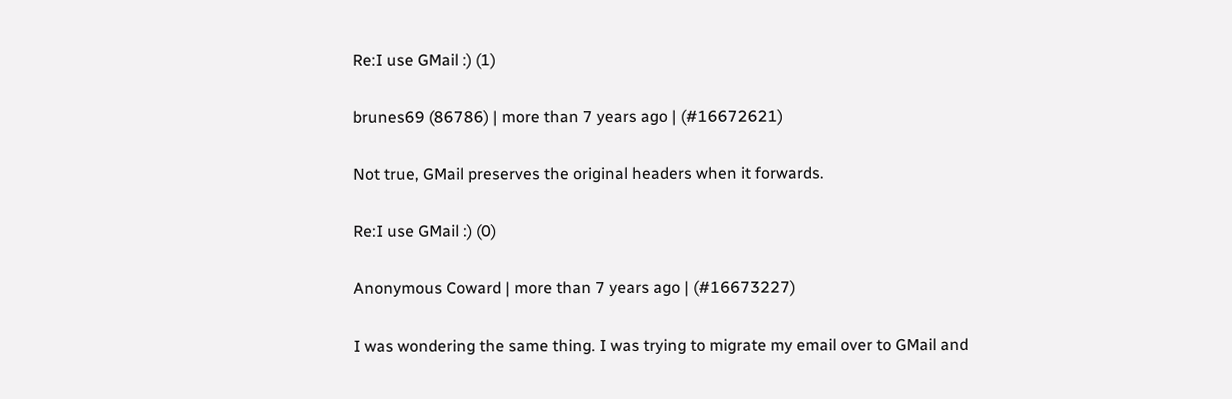Re:I use GMail :) (1)

brunes69 (86786) | more than 7 years ago | (#16672621)

Not true, GMail preserves the original headers when it forwards.

Re:I use GMail :) (0)

Anonymous Coward | more than 7 years ago | (#16673227)

I was wondering the same thing. I was trying to migrate my email over to GMail and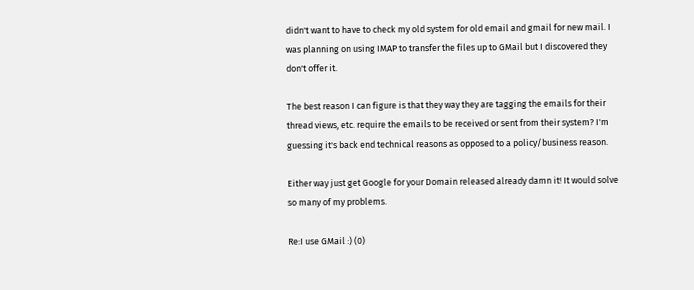didn't want to have to check my old system for old email and gmail for new mail. I was planning on using IMAP to transfer the files up to GMail but I discovered they don't offer it.

The best reason I can figure is that they way they are tagging the emails for their thread views, etc. require the emails to be received or sent from their system? I'm guessing it's back end technical reasons as opposed to a policy/business reason.

Either way just get Google for your Domain released already damn it! It would solve so many of my problems.

Re:I use GMail :) (0)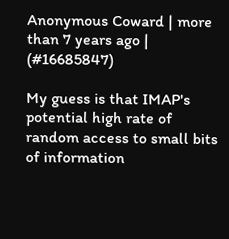Anonymous Coward | more than 7 years ago | (#16685847)

My guess is that IMAP's potential high rate of random access to small bits of information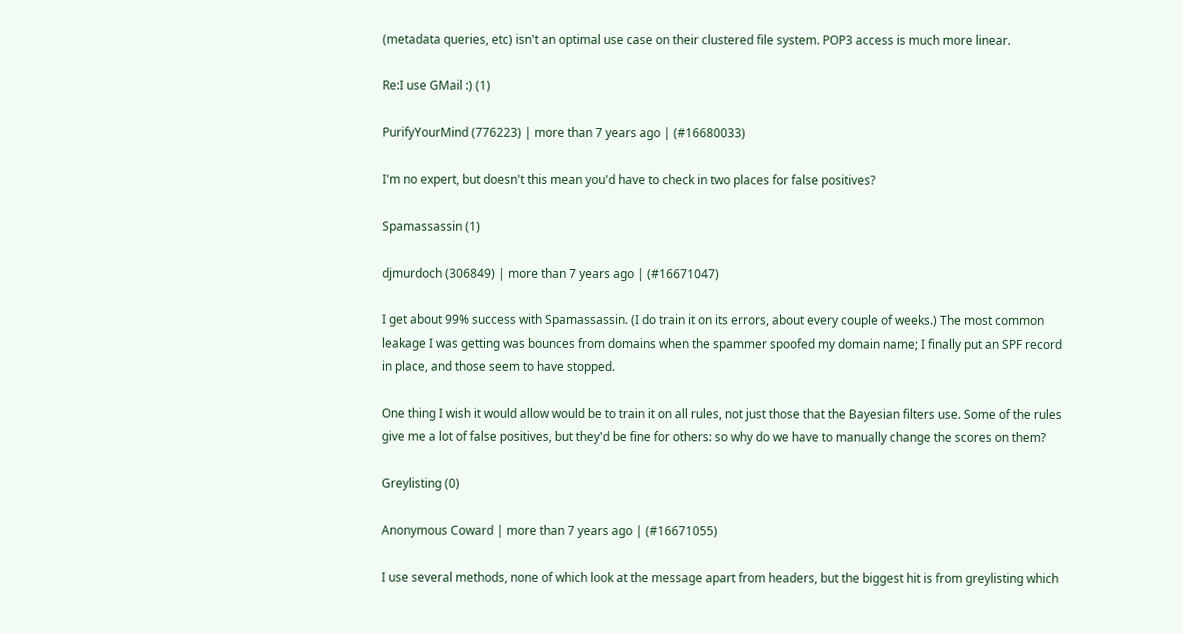(metadata queries, etc) isn't an optimal use case on their clustered file system. POP3 access is much more linear.

Re:I use GMail :) (1)

PurifyYourMind (776223) | more than 7 years ago | (#16680033)

I'm no expert, but doesn't this mean you'd have to check in two places for false positives?

Spamassassin (1)

djmurdoch (306849) | more than 7 years ago | (#16671047)

I get about 99% success with Spamassassin. (I do train it on its errors, about every couple of weeks.) The most common leakage I was getting was bounces from domains when the spammer spoofed my domain name; I finally put an SPF record in place, and those seem to have stopped.

One thing I wish it would allow would be to train it on all rules, not just those that the Bayesian filters use. Some of the rules give me a lot of false positives, but they'd be fine for others: so why do we have to manually change the scores on them?

Greylisting (0)

Anonymous Coward | more than 7 years ago | (#16671055)

I use several methods, none of which look at the message apart from headers, but the biggest hit is from greylisting which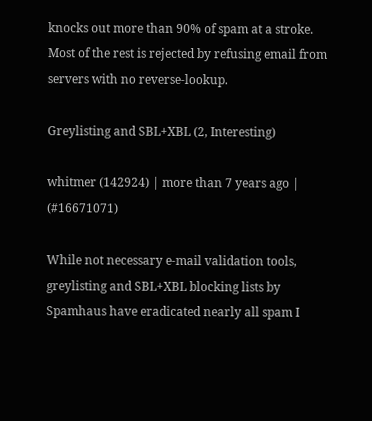knocks out more than 90% of spam at a stroke. Most of the rest is rejected by refusing email from servers with no reverse-lookup.

Greylisting and SBL+XBL (2, Interesting)

whitmer (142924) | more than 7 years ago | (#16671071)

While not necessary e-mail validation tools, greylisting and SBL+XBL blocking lists by Spamhaus have eradicated nearly all spam I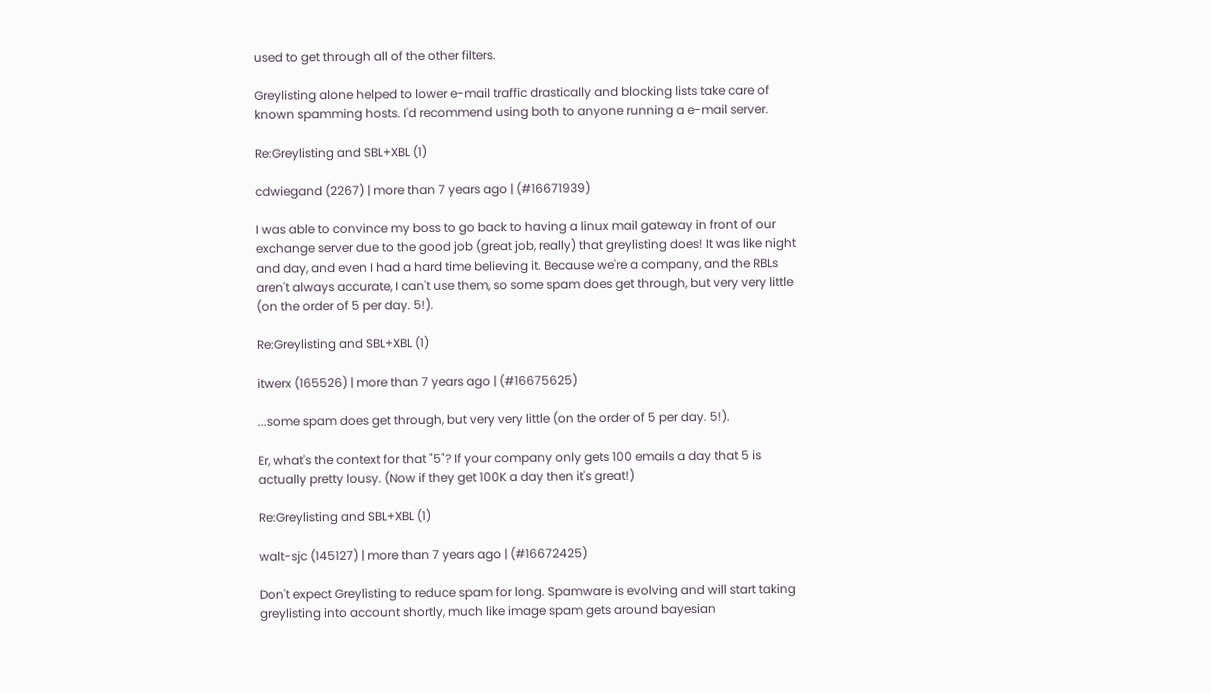used to get through all of the other filters.

Greylisting alone helped to lower e-mail traffic drastically and blocking lists take care of known spamming hosts. I'd recommend using both to anyone running a e-mail server.

Re:Greylisting and SBL+XBL (1)

cdwiegand (2267) | more than 7 years ago | (#16671939)

I was able to convince my boss to go back to having a linux mail gateway in front of our exchange server due to the good job (great job, really) that greylisting does! It was like night and day, and even I had a hard time believing it. Because we're a company, and the RBLs aren't always accurate, I can't use them, so some spam does get through, but very very little (on the order of 5 per day. 5!).

Re:Greylisting and SBL+XBL (1)

itwerx (165526) | more than 7 years ago | (#16675625)

...some spam does get through, but very very little (on the order of 5 per day. 5!).

Er, what's the context for that "5"? If your company only gets 100 emails a day that 5 is actually pretty lousy. (Now if they get 100K a day then it's great!)

Re:Greylisting and SBL+XBL (1)

walt-sjc (145127) | more than 7 years ago | (#16672425)

Don't expect Greylisting to reduce spam for long. Spamware is evolving and will start taking greylisting into account shortly, much like image spam gets around bayesian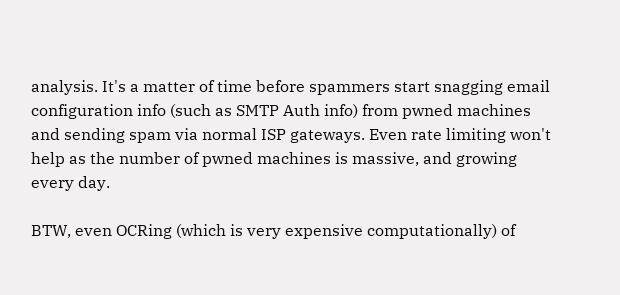analysis. It's a matter of time before spammers start snagging email configuration info (such as SMTP Auth info) from pwned machines and sending spam via normal ISP gateways. Even rate limiting won't help as the number of pwned machines is massive, and growing every day.

BTW, even OCRing (which is very expensive computationally) of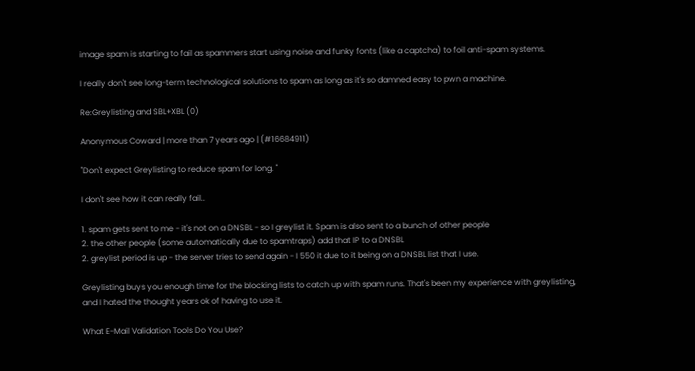image spam is starting to fail as spammers start using noise and funky fonts (like a captcha) to foil anti-spam systems.

I really don't see long-term technological solutions to spam as long as it's so damned easy to pwn a machine.

Re:Greylisting and SBL+XBL (0)

Anonymous Coward | more than 7 years ago | (#16684911)

"Don't expect Greylisting to reduce spam for long. "

I don't see how it can really fail..

1. spam gets sent to me - it's not on a DNSBL - so I greylist it. Spam is also sent to a bunch of other people
2. the other people (some automatically due to spamtraps) add that IP to a DNSBL
2. greylist period is up - the server tries to send again - I 550 it due to it being on a DNSBL list that I use.

Greylisting buys you enough time for the blocking lists to catch up with spam runs. That's been my experience with greylisting, and I hated the thought years ok of having to use it.

What E-Mail Validation Tools Do You Use?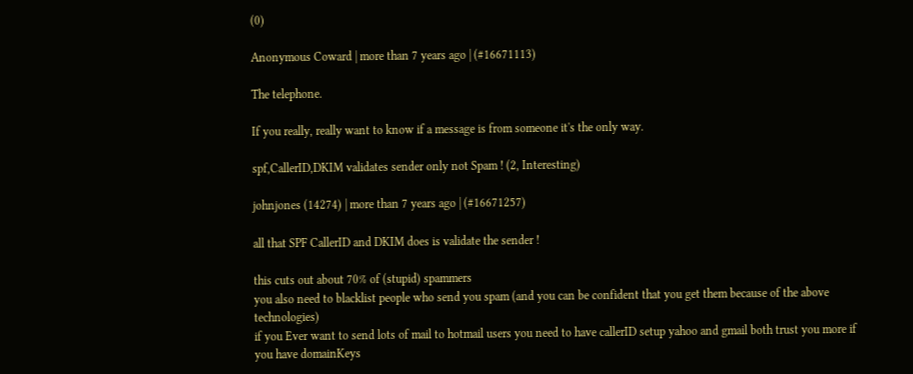(0)

Anonymous Coward | more than 7 years ago | (#16671113)

The telephone.

If you really, really want to know if a message is from someone it's the only way.

spf,CallerID,DKIM validates sender only not Spam ! (2, Interesting)

johnjones (14274) | more than 7 years ago | (#16671257)

all that SPF CallerID and DKIM does is validate the sender !

this cuts out about 70% of (stupid) spammers
you also need to blacklist people who send you spam (and you can be confident that you get them because of the above technologies)
if you Ever want to send lots of mail to hotmail users you need to have callerID setup yahoo and gmail both trust you more if you have domainKeys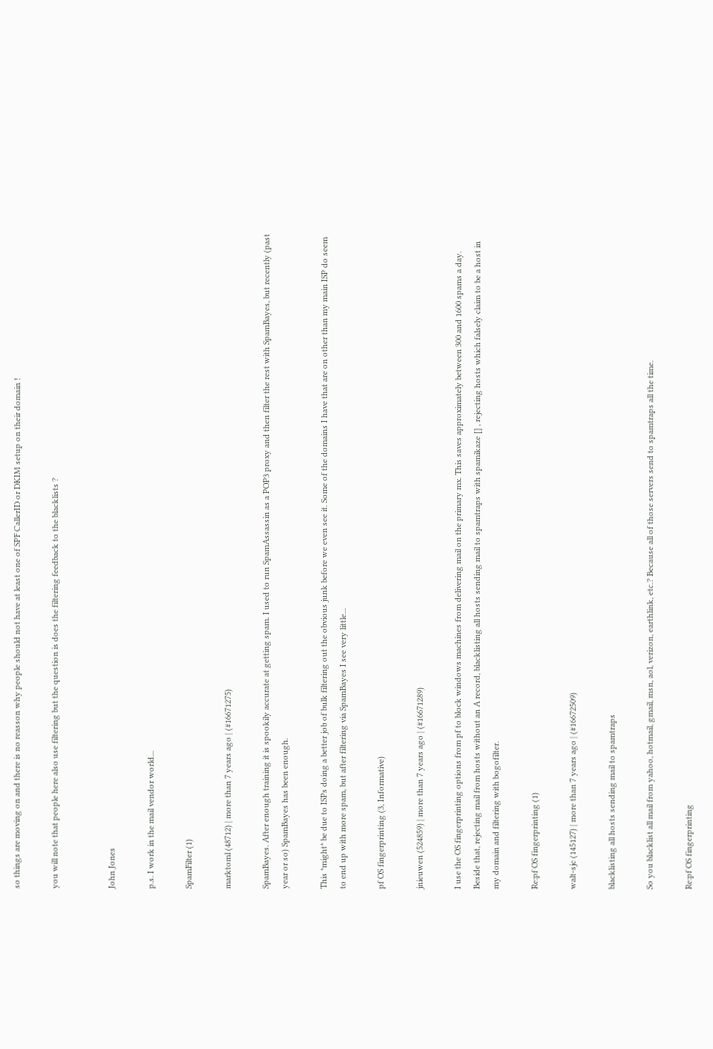so things are moving on and there is no reasson why people should not have at least one of SPF CallerID or DKIM setup on their domain !

you will note that people here also use filtering but the question is does the filtering feedback to the blacklists ?


John Jones

p.s. I work in the mail vendor world...

SpamFilter (1)

marktoml (48712) | more than 7 years ago | (#16671275)

SpamBayes. After enough training it is spookily accurate at getting spam. I used to run SpamAssassin as a POP3 proxy and then filter the rest with SpamBayes, but recently (past year or so) SpamBayes has been enough.

This *might* be due to ISPs doing a better job of bulk filtering out the obvious junk before we even see it. Some of the domains I have that are on other than my main ISP do seem to end up with more spam, but after filtering via SpamBayes I see very little...

pf OS fingerprinting (3, Informative)

jnieuwen (524859) | more than 7 years ago | (#16671289)

I use the OS fingerprinting options from pf to block windows machines from delivering mail on the primary mx. This saves approximately between 300 and 1600 spams a day. Beside that, rejecting mail from hosts without an A record, blacklisting all hosts sending mail to spamtraps with spamikaze [] , rejecting hosts which falsely claim to be a host in my domain and filtering with bogofilter.

Re:pf OS fingerprinting (1)

walt-sjc (145127) | more than 7 years ago | (#16672509)

blacklisting all hosts sending mail to spamtraps

So you blacklist all mail from yahoo, hotmail, gmail, msn, aol, verizon, earthlink, etc.? Because all of those servers send to spamtraps all the time.

Re:pf OS fingerprinting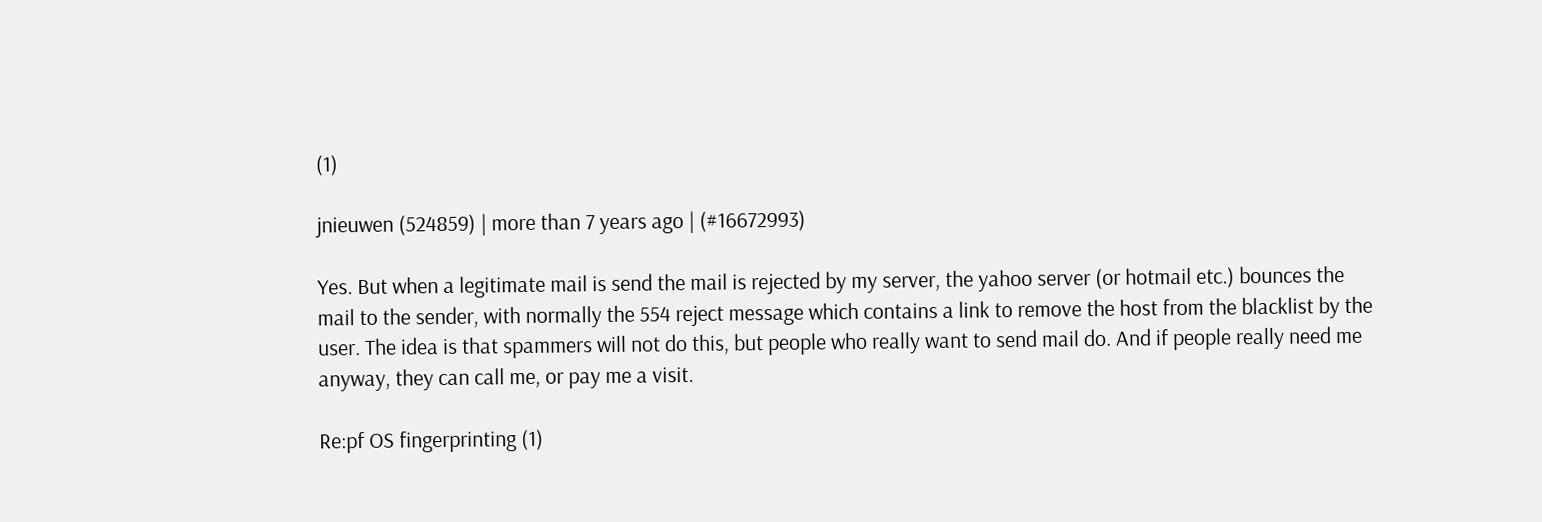(1)

jnieuwen (524859) | more than 7 years ago | (#16672993)

Yes. But when a legitimate mail is send the mail is rejected by my server, the yahoo server (or hotmail etc.) bounces the mail to the sender, with normally the 554 reject message which contains a link to remove the host from the blacklist by the user. The idea is that spammers will not do this, but people who really want to send mail do. And if people really need me anyway, they can call me, or pay me a visit.

Re:pf OS fingerprinting (1)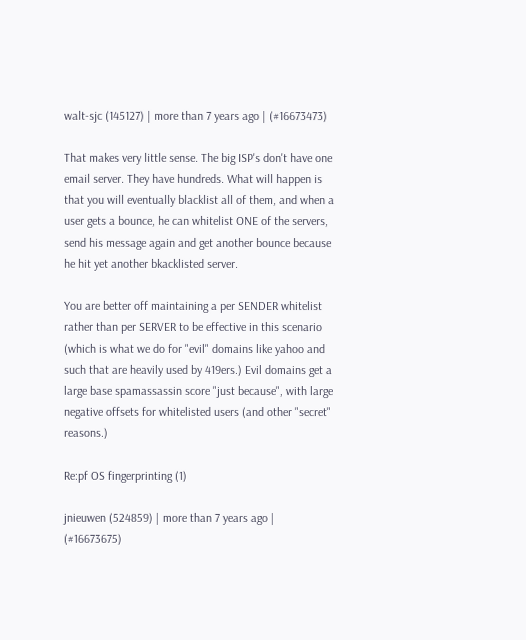walt-sjc (145127) | more than 7 years ago | (#16673473)

That makes very little sense. The big ISP's don't have one email server. They have hundreds. What will happen is that you will eventually blacklist all of them, and when a user gets a bounce, he can whitelist ONE of the servers, send his message again and get another bounce because he hit yet another bkacklisted server.

You are better off maintaining a per SENDER whitelist rather than per SERVER to be effective in this scenario (which is what we do for "evil" domains like yahoo and such that are heavily used by 419ers.) Evil domains get a large base spamassassin score "just because", with large negative offsets for whitelisted users (and other "secret" reasons.)

Re:pf OS fingerprinting (1)

jnieuwen (524859) | more than 7 years ago | (#16673675)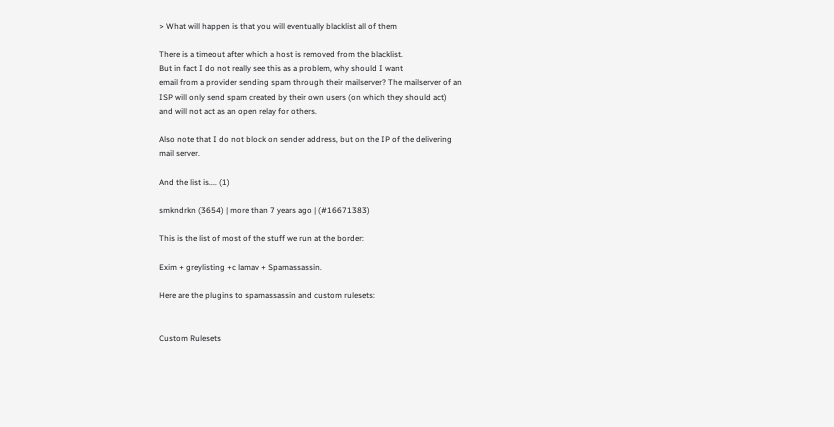> What will happen is that you will eventually blacklist all of them

There is a timeout after which a host is removed from the blacklist.
But in fact I do not really see this as a problem, why should I want
email from a provider sending spam through their mailserver? The mailserver of an
ISP will only send spam created by their own users (on which they should act)
and will not act as an open relay for others.

Also note that I do not block on sender address, but on the IP of the delivering
mail server.

And the list is.... (1)

smkndrkn (3654) | more than 7 years ago | (#16671383)

This is the list of most of the stuff we run at the border:

Exim + greylisting +c lamav + Spamassassin.

Here are the plugins to spamassassin and custom rulesets:


Custom Rulesets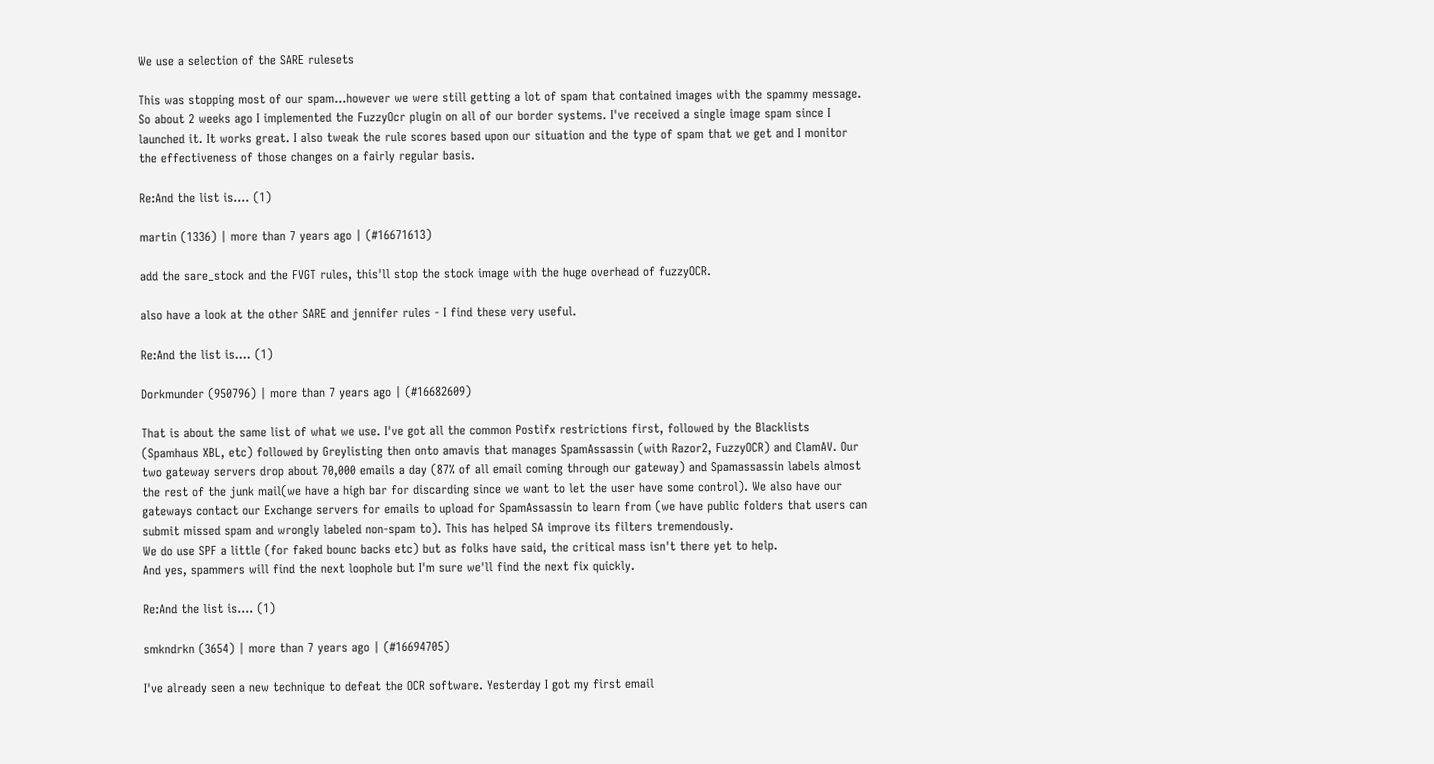We use a selection of the SARE rulesets

This was stopping most of our spam...however we were still getting a lot of spam that contained images with the spammy message. So about 2 weeks ago I implemented the FuzzyOcr plugin on all of our border systems. I've received a single image spam since I launched it. It works great. I also tweak the rule scores based upon our situation and the type of spam that we get and I monitor the effectiveness of those changes on a fairly regular basis.

Re:And the list is.... (1)

martin (1336) | more than 7 years ago | (#16671613)

add the sare_stock and the FVGT rules, this'll stop the stock image with the huge overhead of fuzzyOCR.

also have a look at the other SARE and jennifer rules - I find these very useful.

Re:And the list is.... (1)

Dorkmunder (950796) | more than 7 years ago | (#16682609)

That is about the same list of what we use. I've got all the common Postifx restrictions first, followed by the Blacklists (Spamhaus XBL, etc) followed by Greylisting then onto amavis that manages SpamAssassin (with Razor2, FuzzyOCR) and ClamAV. Our two gateway servers drop about 70,000 emails a day (87% of all email coming through our gateway) and Spamassassin labels almost the rest of the junk mail(we have a high bar for discarding since we want to let the user have some control). We also have our gateways contact our Exchange servers for emails to upload for SpamAssassin to learn from (we have public folders that users can submit missed spam and wrongly labeled non-spam to). This has helped SA improve its filters tremendously.
We do use SPF a little (for faked bounc backs etc) but as folks have said, the critical mass isn't there yet to help.
And yes, spammers will find the next loophole but I'm sure we'll find the next fix quickly.

Re:And the list is.... (1)

smkndrkn (3654) | more than 7 years ago | (#16694705)

I've already seen a new technique to defeat the OCR software. Yesterday I got my first email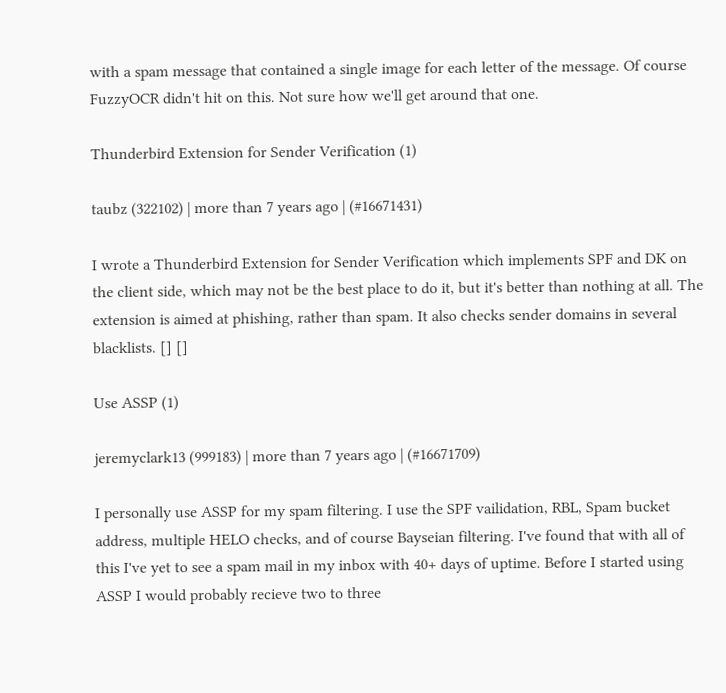with a spam message that contained a single image for each letter of the message. Of course FuzzyOCR didn't hit on this. Not sure how we'll get around that one.

Thunderbird Extension for Sender Verification (1)

taubz (322102) | more than 7 years ago | (#16671431)

I wrote a Thunderbird Extension for Sender Verification which implements SPF and DK on the client side, which may not be the best place to do it, but it's better than nothing at all. The extension is aimed at phishing, rather than spam. It also checks sender domains in several blacklists. [] []

Use ASSP (1)

jeremyclark13 (999183) | more than 7 years ago | (#16671709)

I personally use ASSP for my spam filtering. I use the SPF vailidation, RBL, Spam bucket address, multiple HELO checks, and of course Bayseian filtering. I've found that with all of this I've yet to see a spam mail in my inbox with 40+ days of uptime. Before I started using ASSP I would probably recieve two to three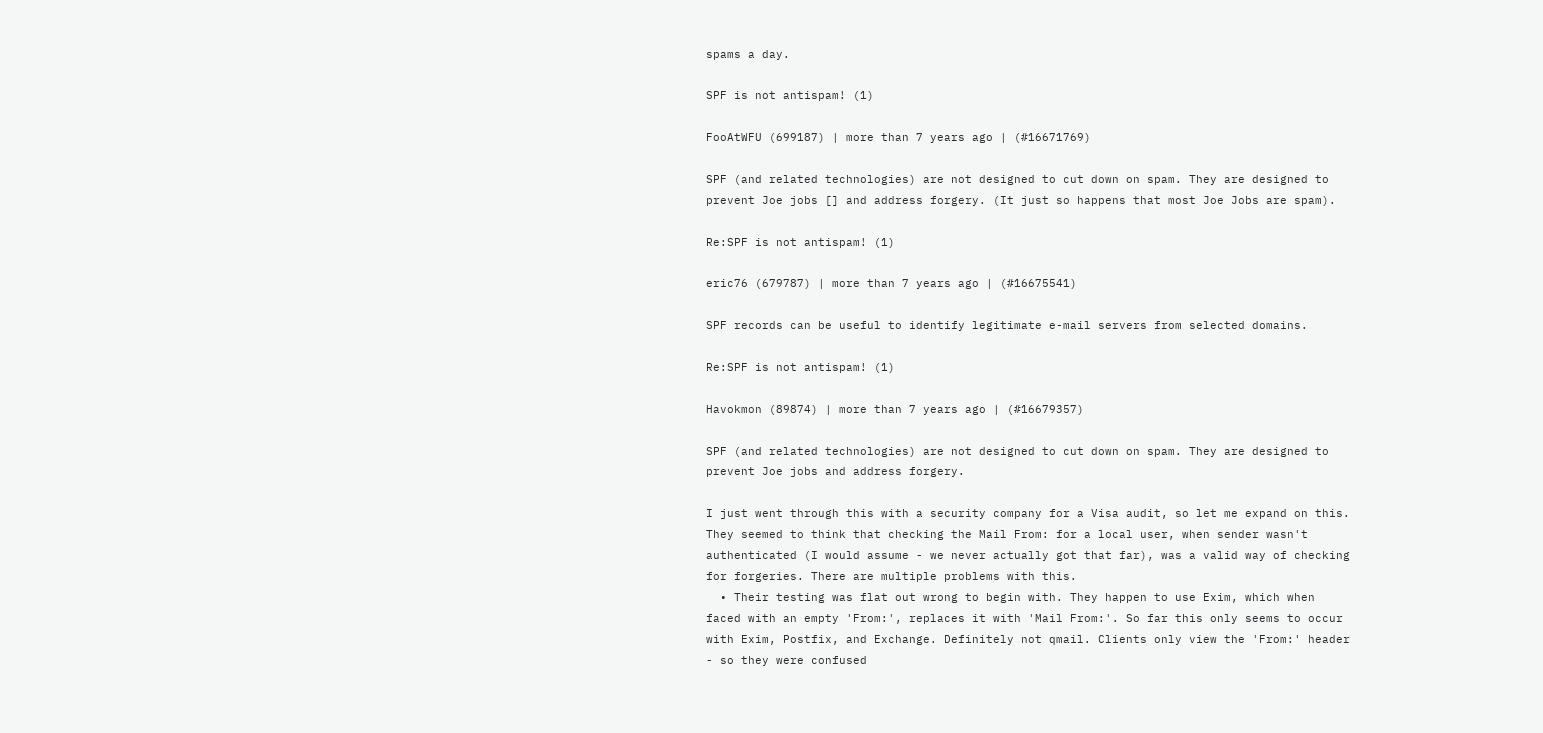spams a day.

SPF is not antispam! (1)

FooAtWFU (699187) | more than 7 years ago | (#16671769)

SPF (and related technologies) are not designed to cut down on spam. They are designed to prevent Joe jobs [] and address forgery. (It just so happens that most Joe Jobs are spam).

Re:SPF is not antispam! (1)

eric76 (679787) | more than 7 years ago | (#16675541)

SPF records can be useful to identify legitimate e-mail servers from selected domains.

Re:SPF is not antispam! (1)

Havokmon (89874) | more than 7 years ago | (#16679357)

SPF (and related technologies) are not designed to cut down on spam. They are designed to prevent Joe jobs and address forgery.

I just went through this with a security company for a Visa audit, so let me expand on this. They seemed to think that checking the Mail From: for a local user, when sender wasn't authenticated (I would assume - we never actually got that far), was a valid way of checking for forgeries. There are multiple problems with this.
  • Their testing was flat out wrong to begin with. They happen to use Exim, which when faced with an empty 'From:', replaces it with 'Mail From:'. So far this only seems to occur with Exim, Postfix, and Exchange. Definitely not qmail. Clients only view the 'From:' header - so they were confused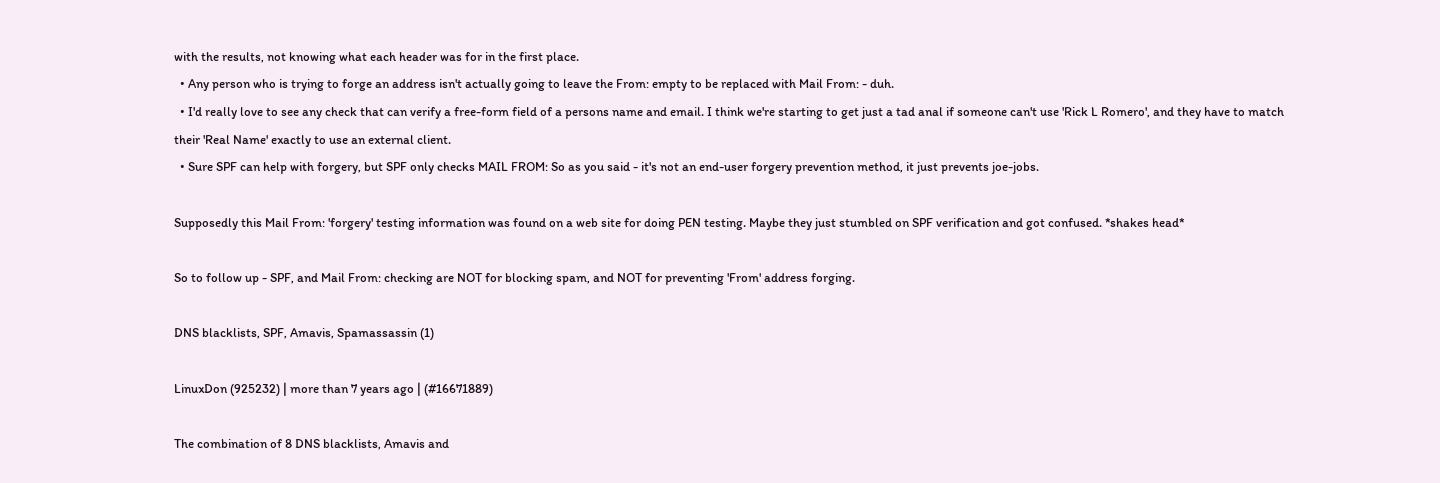with the results, not knowing what each header was for in the first place.
  • Any person who is trying to forge an address isn't actually going to leave the From: empty to be replaced with Mail From: - duh.
  • I'd really love to see any check that can verify a free-form field of a persons name and email. I think we're starting to get just a tad anal if someone can't use 'Rick L Romero', and they have to match their 'Real Name' exactly to use an external client.
  • Sure SPF can help with forgery, but SPF only checks MAIL FROM: So as you said - it's not an end-user forgery prevention method, it just prevents joe-jobs.

Supposedly this Mail From: 'forgery' testing information was found on a web site for doing PEN testing. Maybe they just stumbled on SPF verification and got confused. *shakes head*

So to follow up - SPF, and Mail From: checking are NOT for blocking spam, and NOT for preventing 'From' address forging.

DNS blacklists, SPF, Amavis, Spamassassin (1)

LinuxDon (925232) | more than 7 years ago | (#16671889)

The combination of 8 DNS blacklists, Amavis and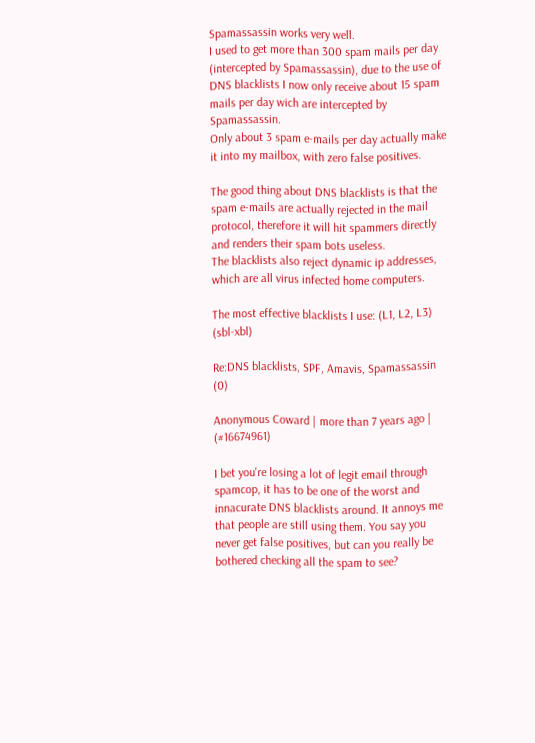Spamassassin works very well.
I used to get more than 300 spam mails per day (intercepted by Spamassassin), due to the use of DNS blacklists I now only receive about 15 spam mails per day wich are intercepted by Spamassassin.
Only about 3 spam e-mails per day actually make it into my mailbox, with zero false positives.

The good thing about DNS blacklists is that the spam e-mails are actually rejected in the mail protocol, therefore it will hit spammers directly and renders their spam bots useless.
The blacklists also reject dynamic ip addresses, which are all virus infected home computers.

The most effective blacklists I use: (L1, L2, L3) (sbl-xbl)

Re:DNS blacklists, SPF, Amavis, Spamassassin (0)

Anonymous Coward | more than 7 years ago | (#16674961)

I bet you're losing a lot of legit email through spamcop, it has to be one of the worst and innacurate DNS blacklists around. It annoys me that people are still using them. You say you never get false positives, but can you really be bothered checking all the spam to see?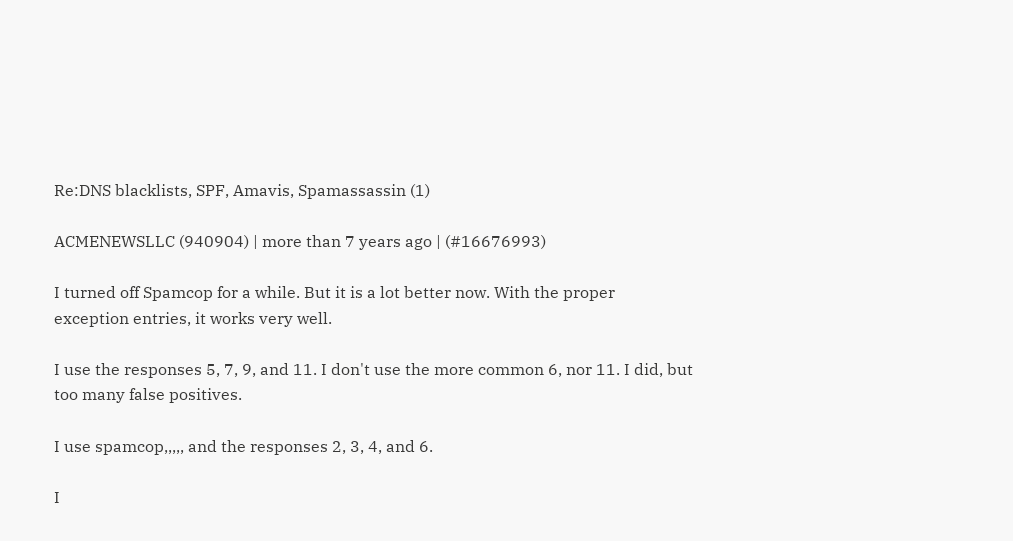Re:DNS blacklists, SPF, Amavis, Spamassassin (1)

ACMENEWSLLC (940904) | more than 7 years ago | (#16676993)

I turned off Spamcop for a while. But it is a lot better now. With the proper exception entries, it works very well.

I use the responses 5, 7, 9, and 11. I don't use the more common 6, nor 11. I did, but too many false positives.

I use spamcop,,,,, and the responses 2, 3, 4, and 6.

I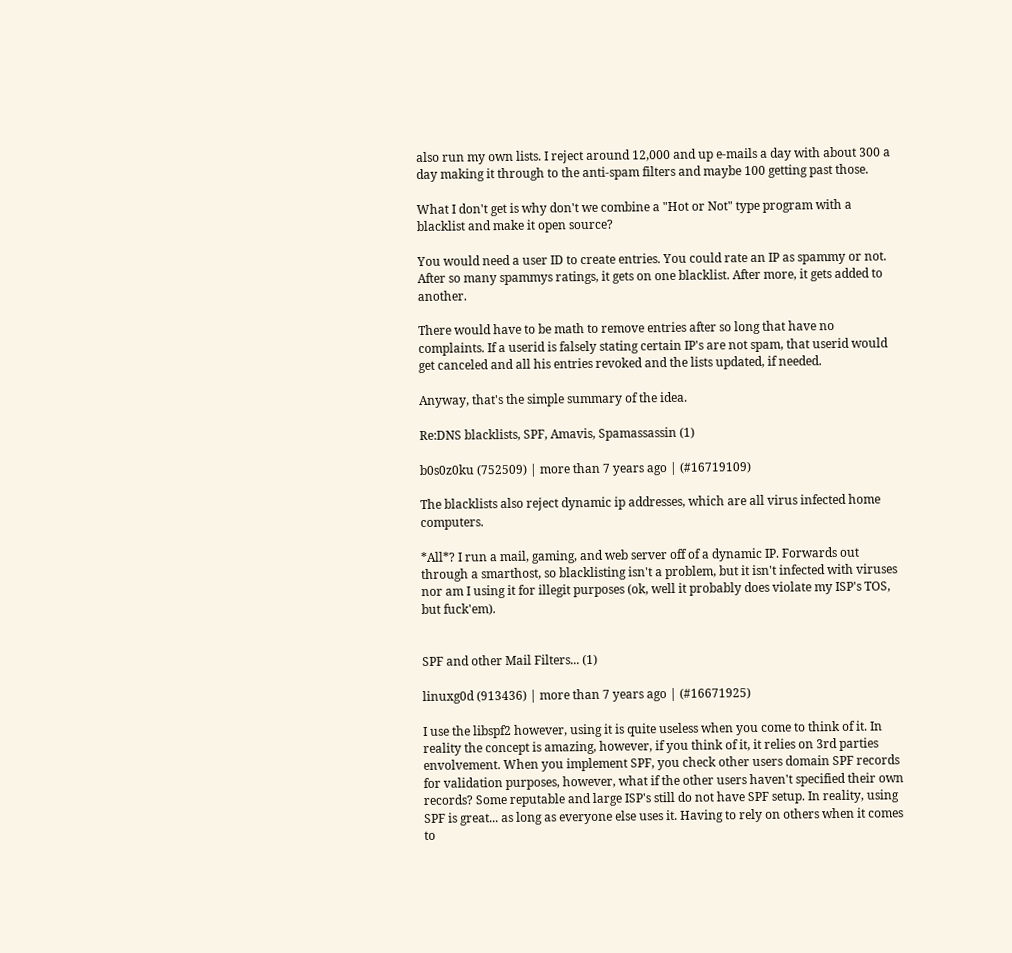also run my own lists. I reject around 12,000 and up e-mails a day with about 300 a day making it through to the anti-spam filters and maybe 100 getting past those.

What I don't get is why don't we combine a "Hot or Not" type program with a blacklist and make it open source?

You would need a user ID to create entries. You could rate an IP as spammy or not. After so many spammys ratings, it gets on one blacklist. After more, it gets added to another.

There would have to be math to remove entries after so long that have no complaints. If a userid is falsely stating certain IP's are not spam, that userid would get canceled and all his entries revoked and the lists updated, if needed.

Anyway, that's the simple summary of the idea.

Re:DNS blacklists, SPF, Amavis, Spamassassin (1)

b0s0z0ku (752509) | more than 7 years ago | (#16719109)

The blacklists also reject dynamic ip addresses, which are all virus infected home computers.

*All*? I run a mail, gaming, and web server off of a dynamic IP. Forwards out through a smarthost, so blacklisting isn't a problem, but it isn't infected with viruses nor am I using it for illegit purposes (ok, well it probably does violate my ISP's TOS, but fuck'em).


SPF and other Mail Filters... (1)

linuxg0d (913436) | more than 7 years ago | (#16671925)

I use the libspf2 however, using it is quite useless when you come to think of it. In reality the concept is amazing, however, if you think of it, it relies on 3rd parties envolvement. When you implement SPF, you check other users domain SPF records for validation purposes, however, what if the other users haven't specified their own records? Some reputable and large ISP's still do not have SPF setup. In reality, using SPF is great... as long as everyone else uses it. Having to rely on others when it comes to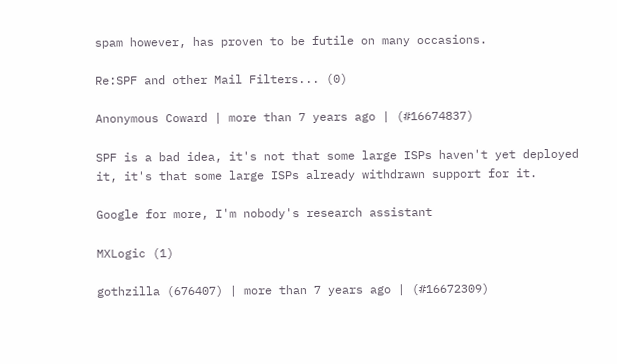spam however, has proven to be futile on many occasions.

Re:SPF and other Mail Filters... (0)

Anonymous Coward | more than 7 years ago | (#16674837)

SPF is a bad idea, it's not that some large ISPs haven't yet deployed it, it's that some large ISPs already withdrawn support for it.

Google for more, I'm nobody's research assistant

MXLogic (1)

gothzilla (676407) | more than 7 years ago | (#16672309)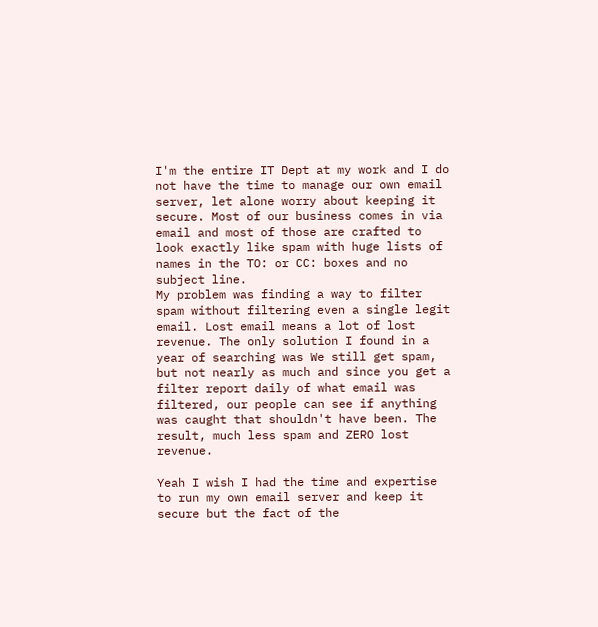I'm the entire IT Dept at my work and I do not have the time to manage our own email server, let alone worry about keeping it secure. Most of our business comes in via email and most of those are crafted to look exactly like spam with huge lists of names in the TO: or CC: boxes and no subject line.
My problem was finding a way to filter spam without filtering even a single legit email. Lost email means a lot of lost revenue. The only solution I found in a year of searching was We still get spam, but not nearly as much and since you get a filter report daily of what email was filtered, our people can see if anything was caught that shouldn't have been. The result, much less spam and ZERO lost revenue.

Yeah I wish I had the time and expertise to run my own email server and keep it secure but the fact of the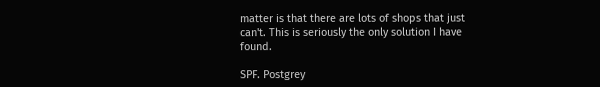matter is that there are lots of shops that just can't. This is seriously the only solution I have found.

SPF. Postgrey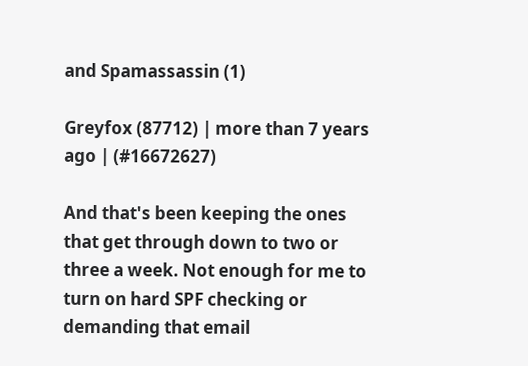and Spamassassin (1)

Greyfox (87712) | more than 7 years ago | (#16672627)

And that's been keeping the ones that get through down to two or three a week. Not enough for me to turn on hard SPF checking or demanding that email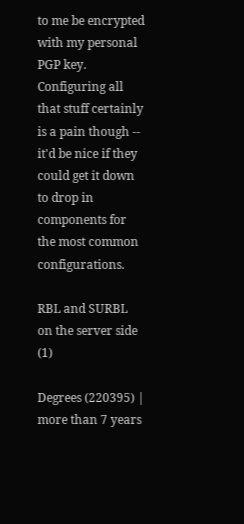to me be encrypted with my personal PGP key. Configuring all that stuff certainly is a pain though -- it'd be nice if they could get it down to drop in components for the most common configurations.

RBL and SURBL on the server side (1)

Degrees (220395) | more than 7 years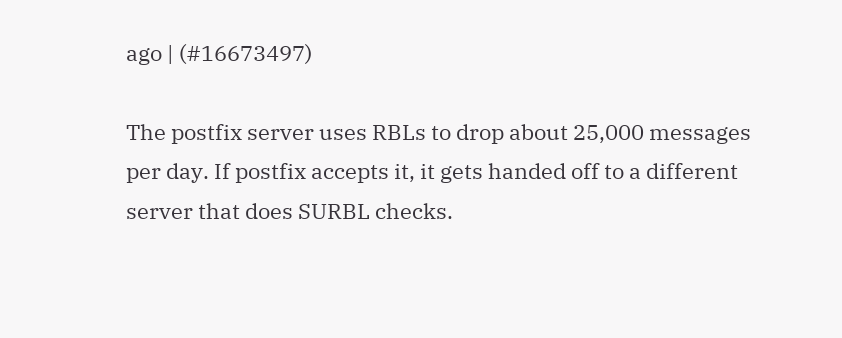ago | (#16673497)

The postfix server uses RBLs to drop about 25,000 messages per day. If postfix accepts it, it gets handed off to a different server that does SURBL checks.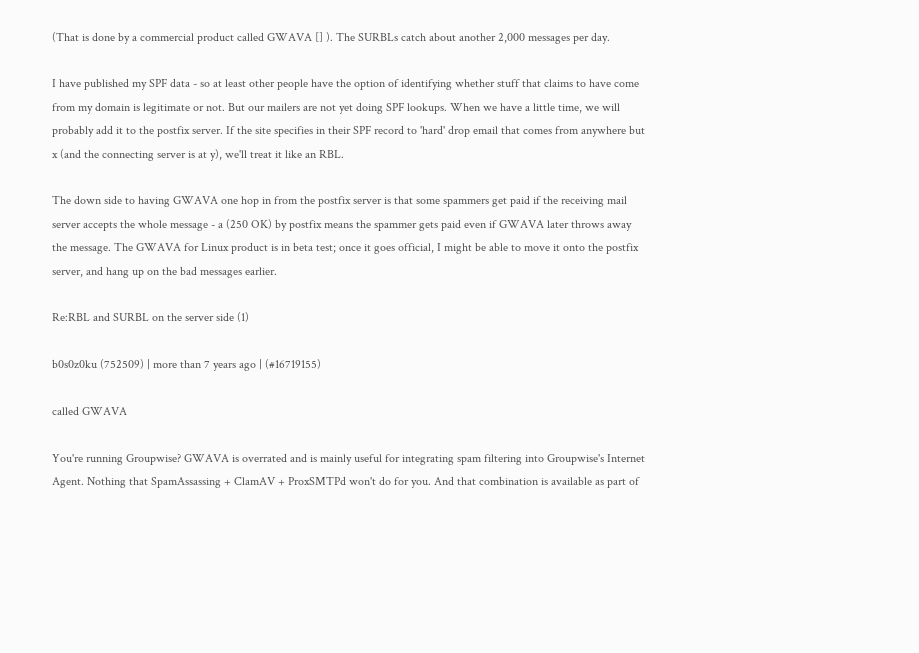(That is done by a commercial product called GWAVA [] ). The SURBLs catch about another 2,000 messages per day.

I have published my SPF data - so at least other people have the option of identifying whether stuff that claims to have come from my domain is legitimate or not. But our mailers are not yet doing SPF lookups. When we have a little time, we will probably add it to the postfix server. If the site specifies in their SPF record to 'hard' drop email that comes from anywhere but x (and the connecting server is at y), we'll treat it like an RBL.

The down side to having GWAVA one hop in from the postfix server is that some spammers get paid if the receiving mail server accepts the whole message - a (250 OK) by postfix means the spammer gets paid even if GWAVA later throws away the message. The GWAVA for Linux product is in beta test; once it goes official, I might be able to move it onto the postfix server, and hang up on the bad messages earlier.

Re:RBL and SURBL on the server side (1)

b0s0z0ku (752509) | more than 7 years ago | (#16719155)

called GWAVA

You're running Groupwise? GWAVA is overrated and is mainly useful for integrating spam filtering into Groupwise's Internet Agent. Nothing that SpamAssassing + ClamAV + ProxSMTPd won't do for you. And that combination is available as part of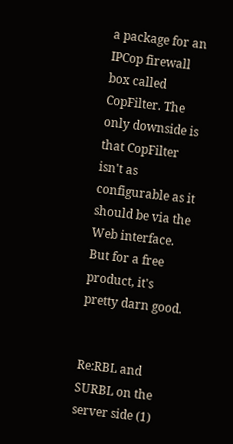a package for an IPCop firewall box called CopFilter. The only downside is that CopFilter isn't as configurable as it should be via the Web interface. But for a free product, it's pretty darn good.


Re:RBL and SURBL on the server side (1)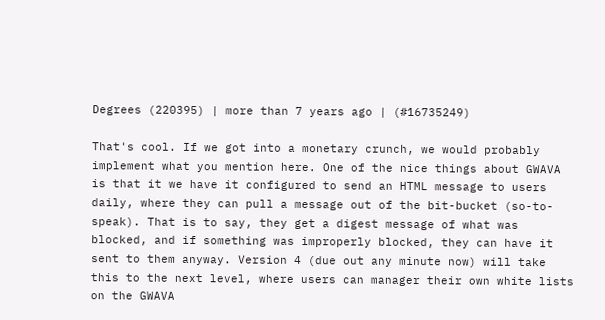Degrees (220395) | more than 7 years ago | (#16735249)

That's cool. If we got into a monetary crunch, we would probably implement what you mention here. One of the nice things about GWAVA is that it we have it configured to send an HTML message to users daily, where they can pull a message out of the bit-bucket (so-to-speak). That is to say, they get a digest message of what was blocked, and if something was improperly blocked, they can have it sent to them anyway. Version 4 (due out any minute now) will take this to the next level, where users can manager their own white lists on the GWAVA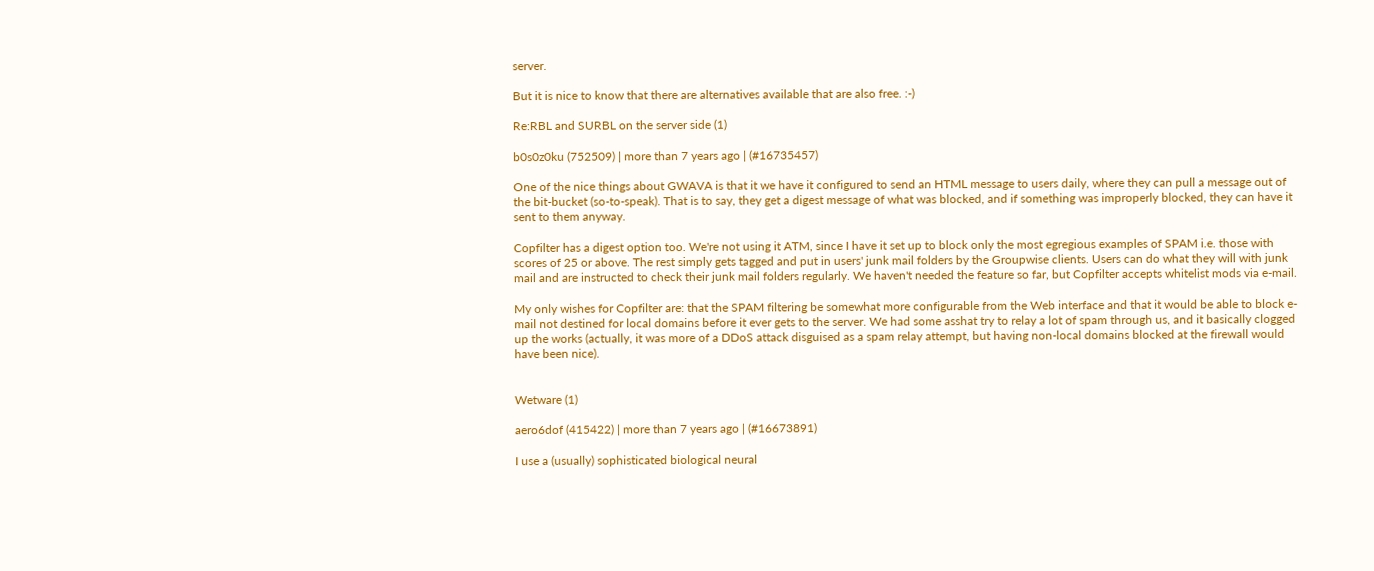server.

But it is nice to know that there are alternatives available that are also free. :-)

Re:RBL and SURBL on the server side (1)

b0s0z0ku (752509) | more than 7 years ago | (#16735457)

One of the nice things about GWAVA is that it we have it configured to send an HTML message to users daily, where they can pull a message out of the bit-bucket (so-to-speak). That is to say, they get a digest message of what was blocked, and if something was improperly blocked, they can have it sent to them anyway.

Copfilter has a digest option too. We're not using it ATM, since I have it set up to block only the most egregious examples of SPAM i.e. those with scores of 25 or above. The rest simply gets tagged and put in users' junk mail folders by the Groupwise clients. Users can do what they will with junk mail and are instructed to check their junk mail folders regularly. We haven't needed the feature so far, but Copfilter accepts whitelist mods via e-mail.

My only wishes for Copfilter are: that the SPAM filtering be somewhat more configurable from the Web interface and that it would be able to block e-mail not destined for local domains before it ever gets to the server. We had some asshat try to relay a lot of spam through us, and it basically clogged up the works (actually, it was more of a DDoS attack disguised as a spam relay attempt, but having non-local domains blocked at the firewall would have been nice).


Wetware (1)

aero6dof (415422) | more than 7 years ago | (#16673891)

I use a (usually) sophisticated biological neural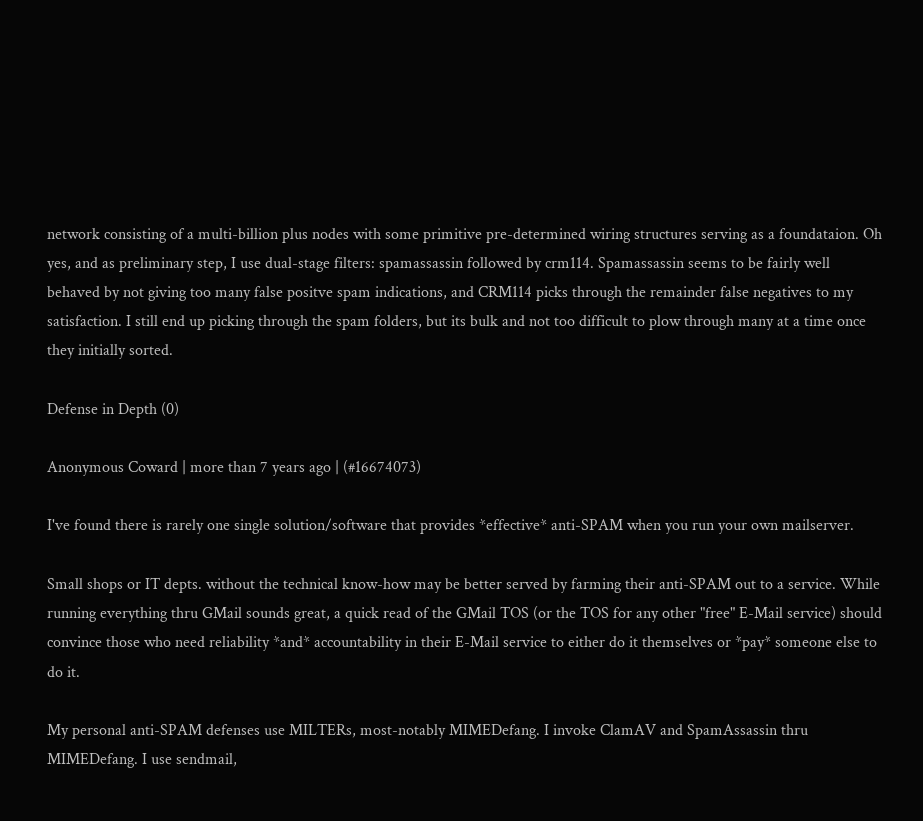network consisting of a multi-billion plus nodes with some primitive pre-determined wiring structures serving as a foundataion. Oh yes, and as preliminary step, I use dual-stage filters: spamassassin followed by crm114. Spamassassin seems to be fairly well behaved by not giving too many false positve spam indications, and CRM114 picks through the remainder false negatives to my satisfaction. I still end up picking through the spam folders, but its bulk and not too difficult to plow through many at a time once they initially sorted.

Defense in Depth (0)

Anonymous Coward | more than 7 years ago | (#16674073)

I've found there is rarely one single solution/software that provides *effective* anti-SPAM when you run your own mailserver.

Small shops or IT depts. without the technical know-how may be better served by farming their anti-SPAM out to a service. While running everything thru GMail sounds great, a quick read of the GMail TOS (or the TOS for any other "free" E-Mail service) should convince those who need reliability *and* accountability in their E-Mail service to either do it themselves or *pay* someone else to do it.

My personal anti-SPAM defenses use MILTERs, most-notably MIMEDefang. I invoke ClamAV and SpamAssassin thru MIMEDefang. I use sendmail,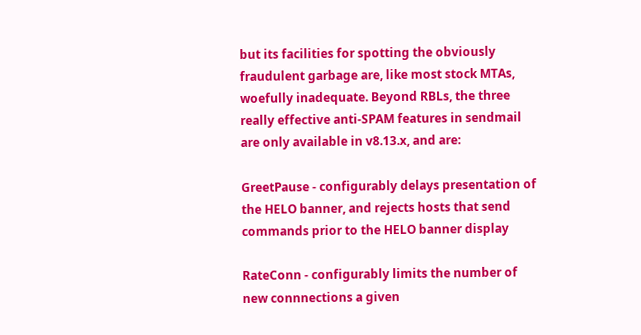but its facilities for spotting the obviously fraudulent garbage are, like most stock MTAs, woefully inadequate. Beyond RBLs, the three really effective anti-SPAM features in sendmail are only available in v8.13.x, and are:

GreetPause - configurably delays presentation of the HELO banner, and rejects hosts that send commands prior to the HELO banner display

RateConn - configurably limits the number of new connnections a given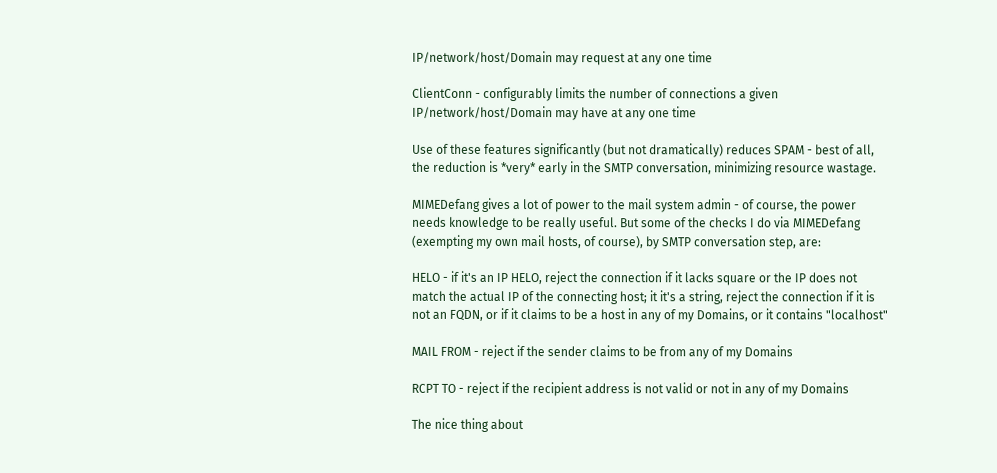IP/network/host/Domain may request at any one time

ClientConn - configurably limits the number of connections a given IP/network/host/Domain may have at any one time

Use of these features significantly (but not dramatically) reduces SPAM - best of all, the reduction is *very* early in the SMTP conversation, minimizing resource wastage.

MIMEDefang gives a lot of power to the mail system admin - of course, the power needs knowledge to be really useful. But some of the checks I do via MIMEDefang (exempting my own mail hosts, of course), by SMTP conversation step, are:

HELO - if it's an IP HELO, reject the connection if it lacks square or the IP does not match the actual IP of the connecting host; it it's a string, reject the connection if it is not an FQDN, or if it claims to be a host in any of my Domains, or it contains "localhost"

MAIL FROM - reject if the sender claims to be from any of my Domains

RCPT TO - reject if the recipient address is not valid or not in any of my Domains

The nice thing about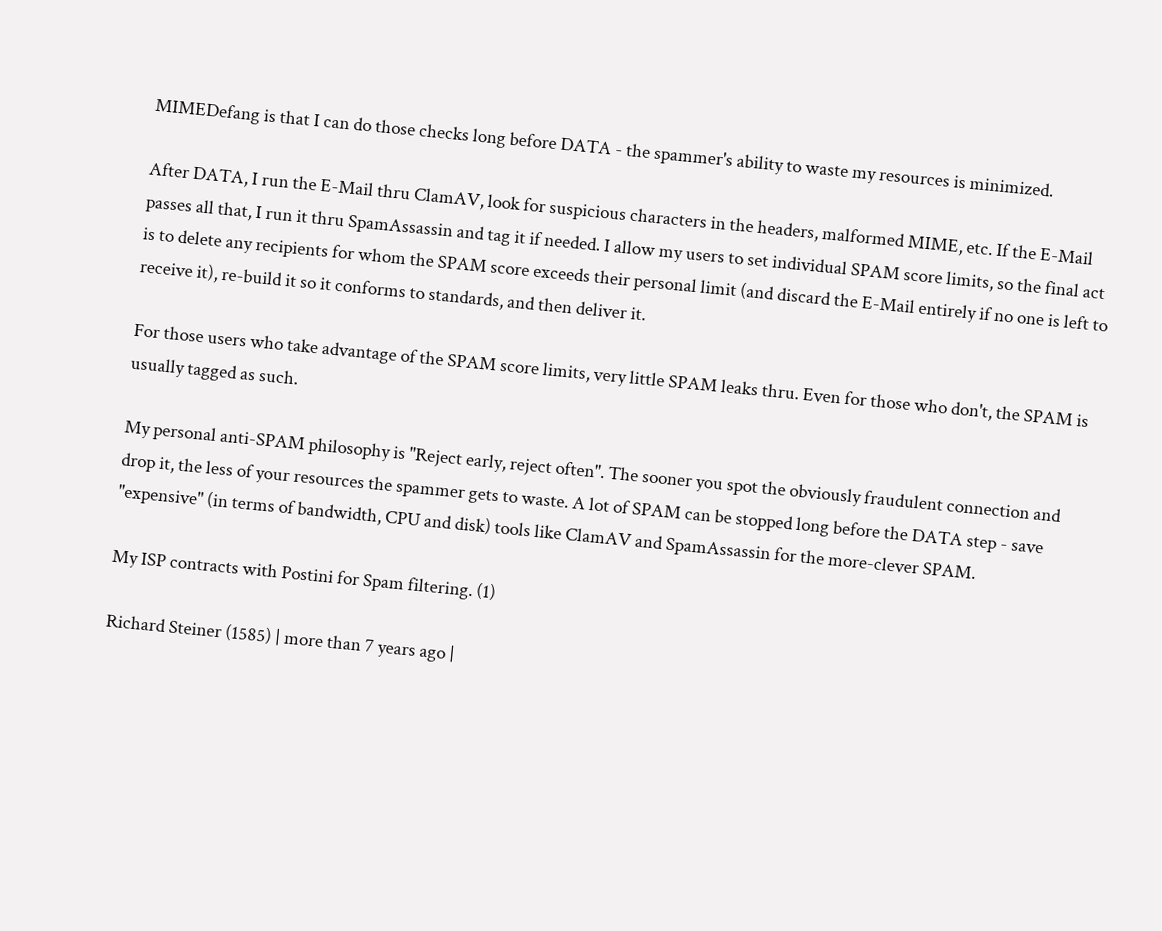MIMEDefang is that I can do those checks long before DATA - the spammer's ability to waste my resources is minimized.

After DATA, I run the E-Mail thru ClamAV, look for suspicious characters in the headers, malformed MIME, etc. If the E-Mail passes all that, I run it thru SpamAssassin and tag it if needed. I allow my users to set individual SPAM score limits, so the final act is to delete any recipients for whom the SPAM score exceeds their personal limit (and discard the E-Mail entirely if no one is left to receive it), re-build it so it conforms to standards, and then deliver it.

For those users who take advantage of the SPAM score limits, very little SPAM leaks thru. Even for those who don't, the SPAM is usually tagged as such.

My personal anti-SPAM philosophy is "Reject early, reject often". The sooner you spot the obviously fraudulent connection and drop it, the less of your resources the spammer gets to waste. A lot of SPAM can be stopped long before the DATA step - save "expensive" (in terms of bandwidth, CPU and disk) tools like ClamAV and SpamAssassin for the more-clever SPAM.

My ISP contracts with Postini for Spam filtering. (1)

Richard Steiner (1585) | more than 7 years ago |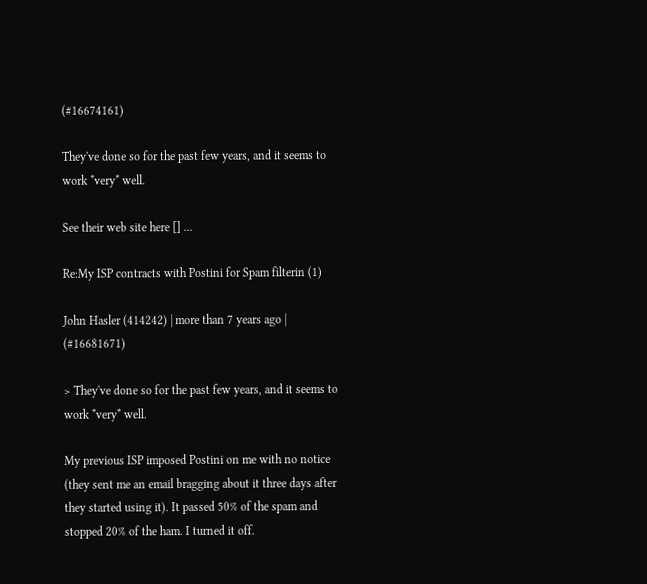(#16674161)

They've done so for the past few years, and it seems to work *very* well.

See their web site here [] ...

Re:My ISP contracts with Postini for Spam filterin (1)

John Hasler (414242) | more than 7 years ago | (#16681671)

> They've done so for the past few years, and it seems to work *very* well.

My previous ISP imposed Postini on me with no notice (they sent me an email bragging about it three days after they started using it). It passed 50% of the spam and stopped 20% of the ham. I turned it off.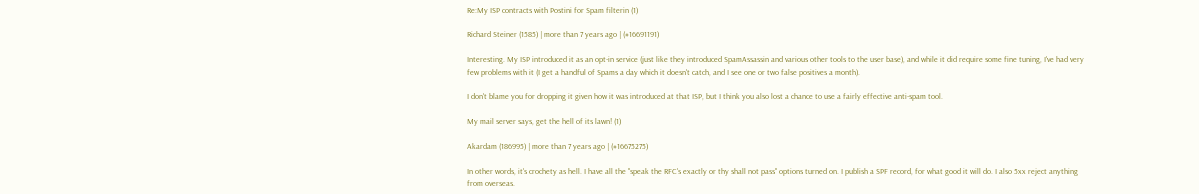Re:My ISP contracts with Postini for Spam filterin (1)

Richard Steiner (1585) | more than 7 years ago | (#16691191)

Interesting. My ISP introduced it as an opt-in service (just like they introduced SpamAssassin and various other tools to the user base), and while it did require some fine tuning, I've had very few problems with it (I get a handful of Spams a day which it doesn't catch, and I see one or two false positives a month).

I don't blame you for dropping it given how it was introduced at that ISP, but I think you also lost a chance to use a fairly effective anti-spam tool.

My mail server says, get the hell of its lawn! (1)

Akardam (186995) | more than 7 years ago | (#16675275)

In other words, it's crochety as hell. I have all the "speak the RFC's exactly or thy shall not pass" options turned on. I publish a SPF record, for what good it will do. I also 5xx reject anything from overseas.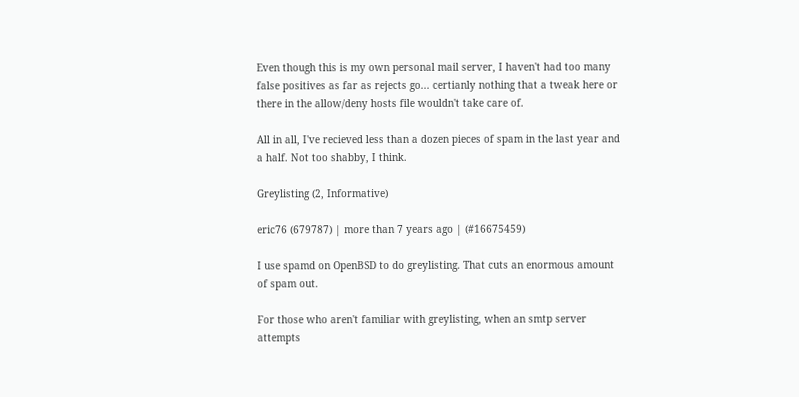Even though this is my own personal mail server, I haven't had too many false positives as far as rejects go... certianly nothing that a tweak here or there in the allow/deny hosts file wouldn't take care of.

All in all, I've recieved less than a dozen pieces of spam in the last year and a half. Not too shabby, I think.

Greylisting (2, Informative)

eric76 (679787) | more than 7 years ago | (#16675459)

I use spamd on OpenBSD to do greylisting. That cuts an enormous amount of spam out.

For those who aren't familiar with greylisting, when an smtp server attempts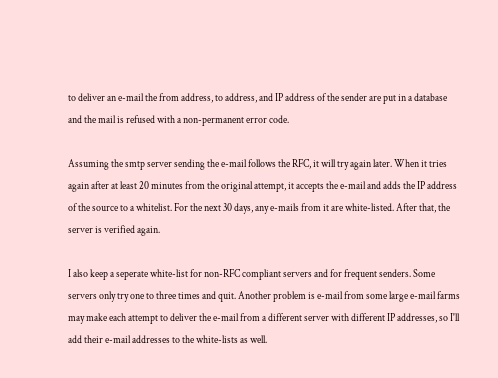to deliver an e-mail the from address, to address, and IP address of the sender are put in a database and the mail is refused with a non-permanent error code.

Assuming the smtp server sending the e-mail follows the RFC, it will try again later. When it tries again after at least 20 minutes from the original attempt, it accepts the e-mail and adds the IP address of the source to a whitelist. For the next 30 days, any e-mails from it are white-listed. After that, the server is verified again.

I also keep a seperate white-list for non-RFC compliant servers and for frequent senders. Some servers only try one to three times and quit. Another problem is e-mail from some large e-mail farms may make each attempt to deliver the e-mail from a different server with different IP addresses, so I'll add their e-mail addresses to the white-lists as well.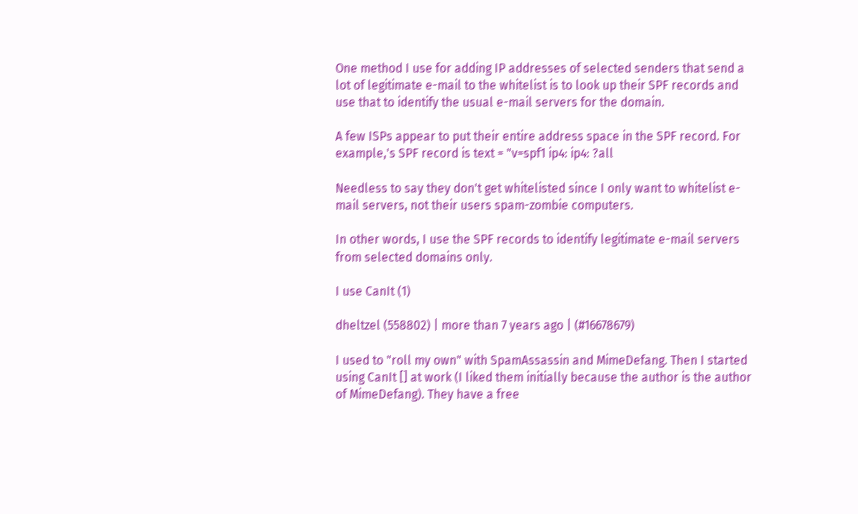One method I use for adding IP addresses of selected senders that send a lot of legitimate e-mail to the whitelist is to look up their SPF records and use that to identify the usual e-mail servers for the domain.

A few ISPs appear to put their entire address space in the SPF record. For example,'s SPF record is text = "v=spf1 ip4: ip4: ?all

Needless to say they don't get whitelisted since I only want to whitelist e-mail servers, not their users spam-zombie computers.

In other words, I use the SPF records to identify legitimate e-mail servers from selected domains only.

I use CanIt (1)

dheltzel (558802) | more than 7 years ago | (#16678679)

I used to "roll my own" with SpamAssassin and MimeDefang. Then I started using CanIt [] at work (I liked them initially because the author is the author of MimeDefang). They have a free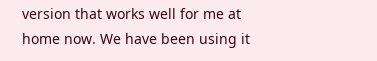version that works well for me at home now. We have been using it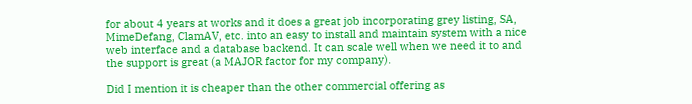for about 4 years at works and it does a great job incorporating grey listing, SA, MimeDefang, ClamAV, etc. into an easy to install and maintain system with a nice web interface and a database backend. It can scale well when we need it to and the support is great (a MAJOR factor for my company).

Did I mention it is cheaper than the other commercial offering as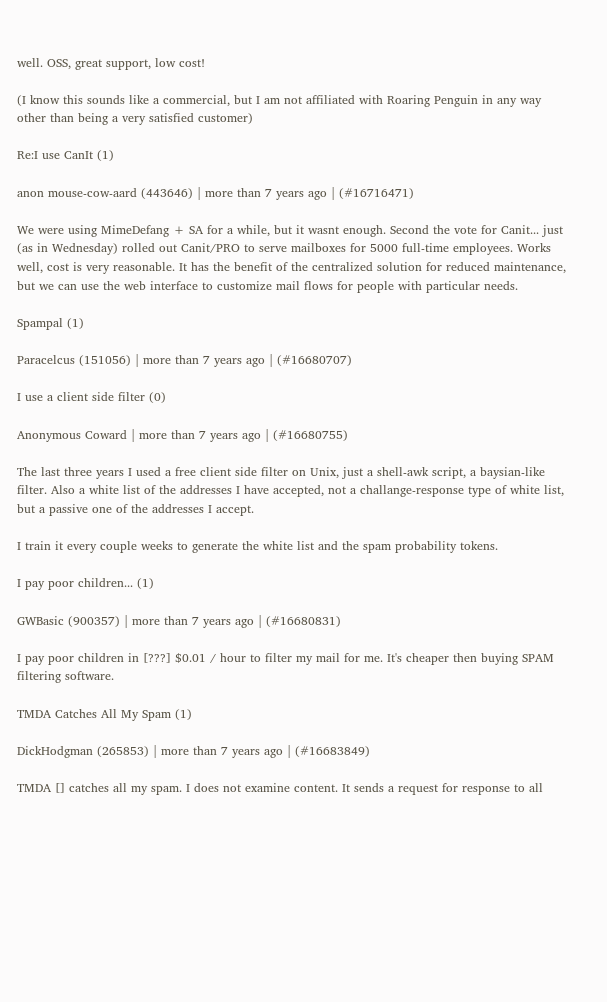well. OSS, great support, low cost!

(I know this sounds like a commercial, but I am not affiliated with Roaring Penguin in any way other than being a very satisfied customer)

Re:I use CanIt (1)

anon mouse-cow-aard (443646) | more than 7 years ago | (#16716471)

We were using MimeDefang + SA for a while, but it wasnt enough. Second the vote for Canit... just (as in Wednesday) rolled out Canit/PRO to serve mailboxes for 5000 full-time employees. Works well, cost is very reasonable. It has the benefit of the centralized solution for reduced maintenance, but we can use the web interface to customize mail flows for people with particular needs.

Spampal (1)

Paracelcus (151056) | more than 7 years ago | (#16680707)

I use a client side filter (0)

Anonymous Coward | more than 7 years ago | (#16680755)

The last three years I used a free client side filter on Unix, just a shell-awk script, a baysian-like filter. Also a white list of the addresses I have accepted, not a challange-response type of white list, but a passive one of the addresses I accept.

I train it every couple weeks to generate the white list and the spam probability tokens.

I pay poor children... (1)

GWBasic (900357) | more than 7 years ago | (#16680831)

I pay poor children in [???] $0.01 / hour to filter my mail for me. It's cheaper then buying SPAM filtering software.

TMDA Catches All My Spam (1)

DickHodgman (265853) | more than 7 years ago | (#16683849)

TMDA [] catches all my spam. I does not examine content. It sends a request for response to all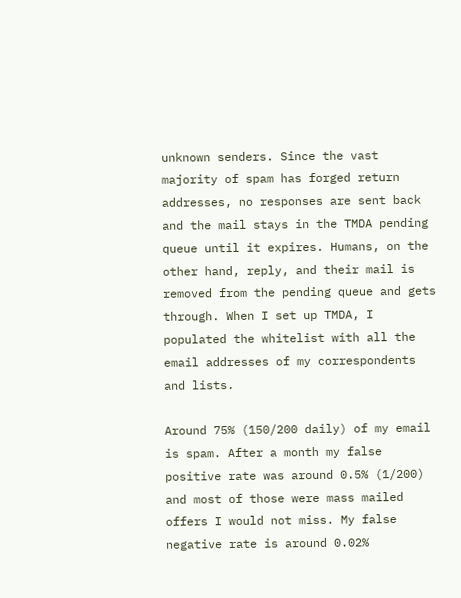unknown senders. Since the vast majority of spam has forged return addresses, no responses are sent back and the mail stays in the TMDA pending queue until it expires. Humans, on the other hand, reply, and their mail is removed from the pending queue and gets through. When I set up TMDA, I populated the whitelist with all the email addresses of my correspondents and lists.

Around 75% (150/200 daily) of my email is spam. After a month my false positive rate was around 0.5% (1/200) and most of those were mass mailed offers I would not miss. My false negative rate is around 0.02%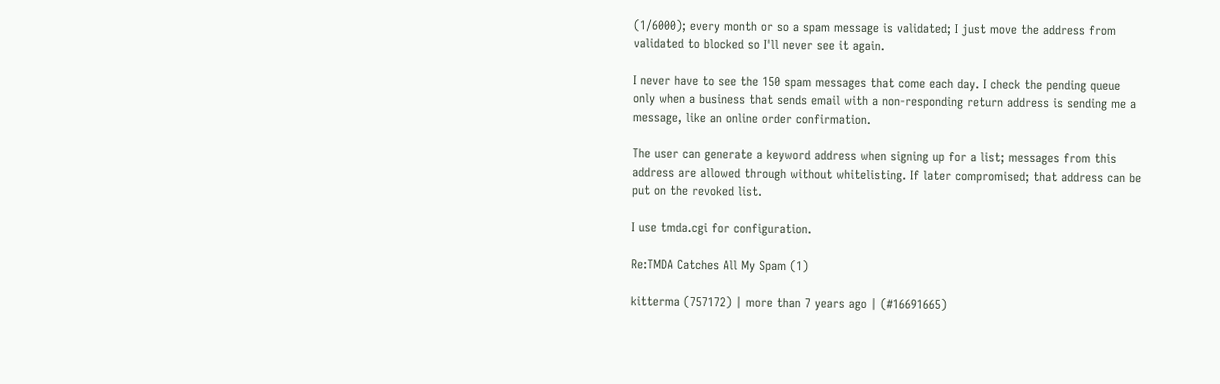(1/6000); every month or so a spam message is validated; I just move the address from validated to blocked so I'll never see it again.

I never have to see the 150 spam messages that come each day. I check the pending queue only when a business that sends email with a non-responding return address is sending me a message, like an online order confirmation.

The user can generate a keyword address when signing up for a list; messages from this address are allowed through without whitelisting. If later compromised; that address can be put on the revoked list.

I use tmda.cgi for configuration.

Re:TMDA Catches All My Spam (1)

kitterma (757172) | more than 7 years ago | (#16691665)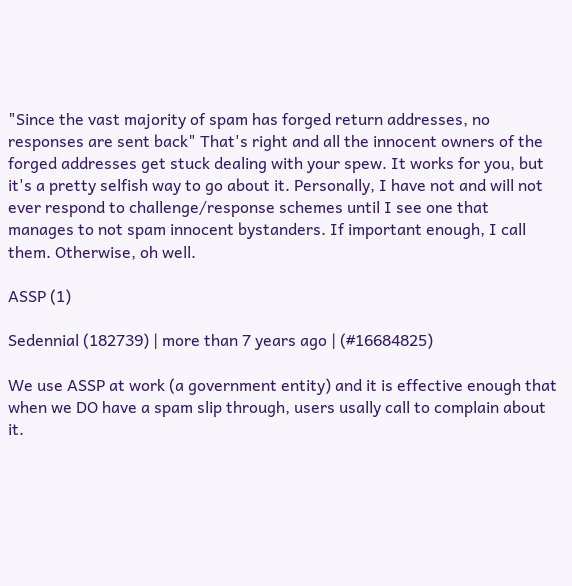"Since the vast majority of spam has forged return addresses, no responses are sent back" That's right and all the innocent owners of the forged addresses get stuck dealing with your spew. It works for you, but it's a pretty selfish way to go about it. Personally, I have not and will not ever respond to challenge/response schemes until I see one that manages to not spam innocent bystanders. If important enough, I call them. Otherwise, oh well.

ASSP (1)

Sedennial (182739) | more than 7 years ago | (#16684825)

We use ASSP at work (a government entity) and it is effective enough that when we DO have a spam slip through, users usally call to complain about it.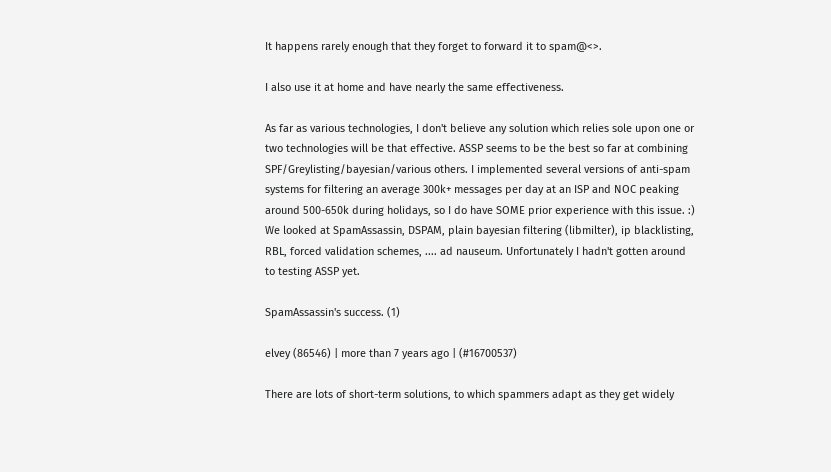It happens rarely enough that they forget to forward it to spam@<>.

I also use it at home and have nearly the same effectiveness.

As far as various technologies, I don't believe any solution which relies sole upon one or two technologies will be that effective. ASSP seems to be the best so far at combining SPF/Greylisting/bayesian/various others. I implemented several versions of anti-spam systems for filtering an average 300k+ messages per day at an ISP and NOC peaking around 500-650k during holidays, so I do have SOME prior experience with this issue. :) We looked at SpamAssassin, DSPAM, plain bayesian filtering (libmilter), ip blacklisting, RBL, forced validation schemes, .... ad nauseum. Unfortunately I hadn't gotten around to testing ASSP yet.

SpamAssassin's success. (1)

elvey (86546) | more than 7 years ago | (#16700537)

There are lots of short-term solutions, to which spammers adapt as they get widely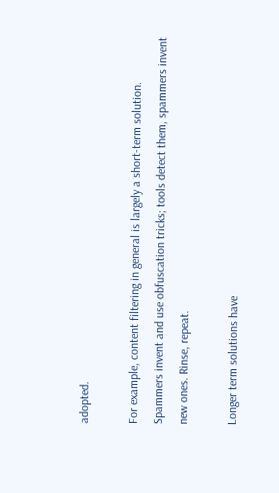adopted.

For example, content filtering in general is largely a short-term solution. Spammers invent and use obfuscation tricks; tools detect them, spammers invent new ones. Rinse, repeat.

Longer term solutions have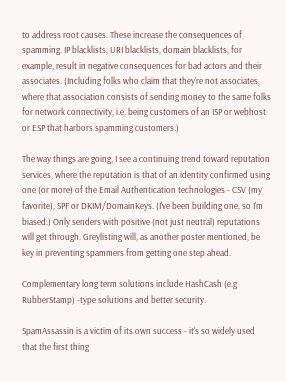to address root causes. These increase the consequences of spamming. IP blacklists, URI blacklists, domain blacklists, for example, result in negative consequences for bad actors and their associates. (Including folks who claim that they're not associates, where that association consists of sending money to the same folks for network connectivity, i.e. being customers of an ISP or webhost or ESP that harbors spamming customers.)

The way things are going, I see a continuing trend toward reputation services, where the reputation is that of an identity confirmed using one (or more) of the Email Authentication technologies - CSV (my favorite), SPF or DKIM/DomainKeys. (I've been building one, so I'm biased.) Only senders with positive (not just neutral) reputations will get through. Greylisting will, as another poster mentioned, be key in preventing spammers from getting one step ahead.

Complementary long term solutions include HashCash (e.g RubberStamp) -type solutions and better security.

SpamAssassin is a victim of its own success - it's so widely used that the first thing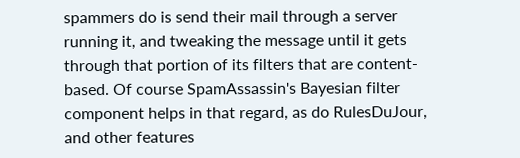spammers do is send their mail through a server running it, and tweaking the message until it gets through that portion of its filters that are content-based. Of course SpamAssassin's Bayesian filter component helps in that regard, as do RulesDuJour, and other features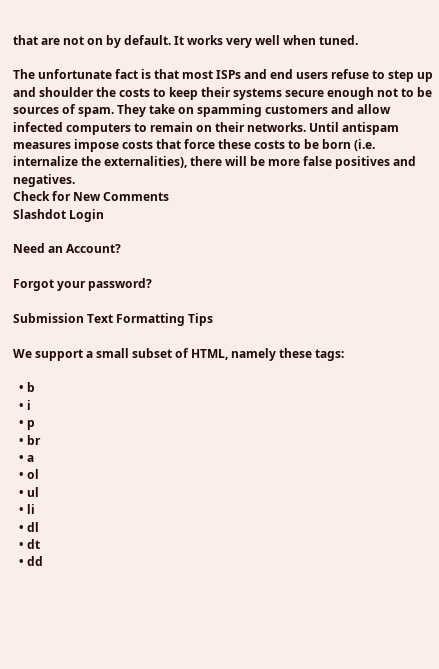that are not on by default. It works very well when tuned.

The unfortunate fact is that most ISPs and end users refuse to step up and shoulder the costs to keep their systems secure enough not to be sources of spam. They take on spamming customers and allow infected computers to remain on their networks. Until antispam measures impose costs that force these costs to be born (i.e. internalize the externalities), there will be more false positives and negatives.
Check for New Comments
Slashdot Login

Need an Account?

Forgot your password?

Submission Text Formatting Tips

We support a small subset of HTML, namely these tags:

  • b
  • i
  • p
  • br
  • a
  • ol
  • ul
  • li
  • dl
  • dt
  • dd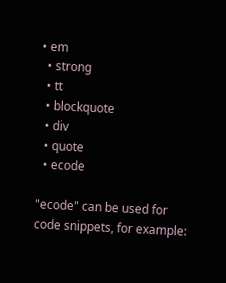• em
  • strong
  • tt
  • blockquote
  • div
  • quote
  • ecode

"ecode" can be used for code snippets, for example: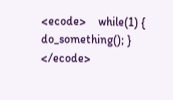<ecode>    while(1) { do_something(); } </ecode>